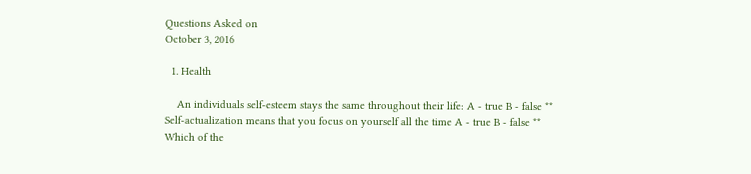Questions Asked on
October 3, 2016

  1. Health

    An individuals self-esteem stays the same throughout their life: A - true B - false ** Self-actualization means that you focus on yourself all the time A - true B - false ** Which of the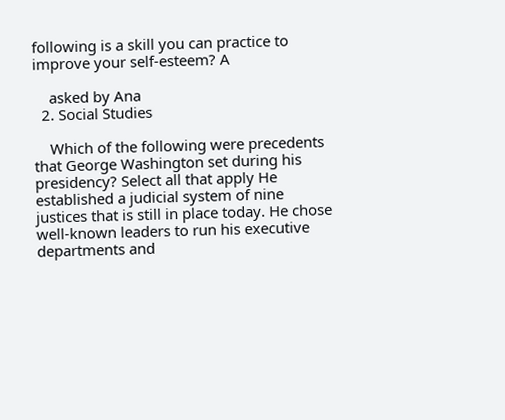following is a skill you can practice to improve your self-esteem? A

    asked by Ana
  2. Social Studies

    Which of the following were precedents that George Washington set during his presidency? Select all that apply He established a judicial system of nine justices that is still in place today. He chose well-known leaders to run his executive departments and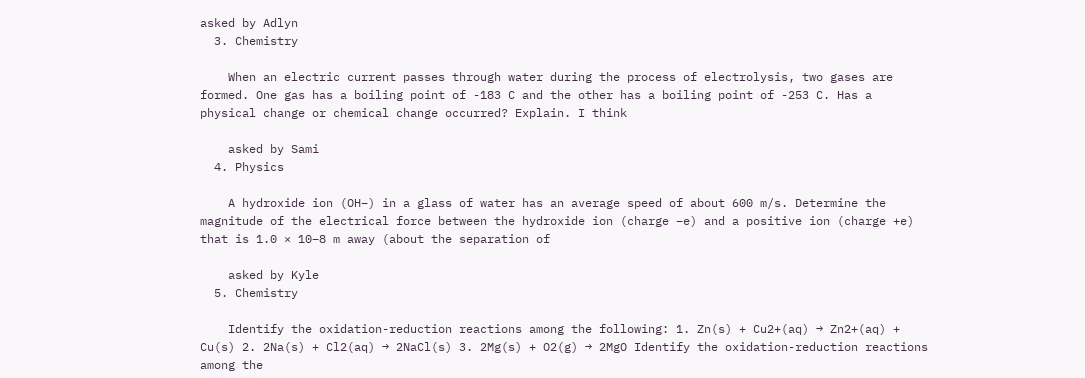asked by Adlyn
  3. Chemistry

    When an electric current passes through water during the process of electrolysis, two gases are formed. One gas has a boiling point of -183 C and the other has a boiling point of -253 C. Has a physical change or chemical change occurred? Explain. I think

    asked by Sami
  4. Physics

    A hydroxide ion (OH−) in a glass of water has an average speed of about 600 m/s. Determine the magnitude of the electrical force between the hydroxide ion (charge −e) and a positive ion (charge +e) that is 1.0 × 10−8 m away (about the separation of

    asked by Kyle
  5. Chemistry

    Identify the oxidation-reduction reactions among the following: 1. Zn(s) + Cu2+(aq) → Zn2+(aq) + Cu(s) 2. 2Na(s) + Cl2(aq) → 2NaCl(s) 3. 2Mg(s) + O2(g) → 2MgO Identify the oxidation-reduction reactions among the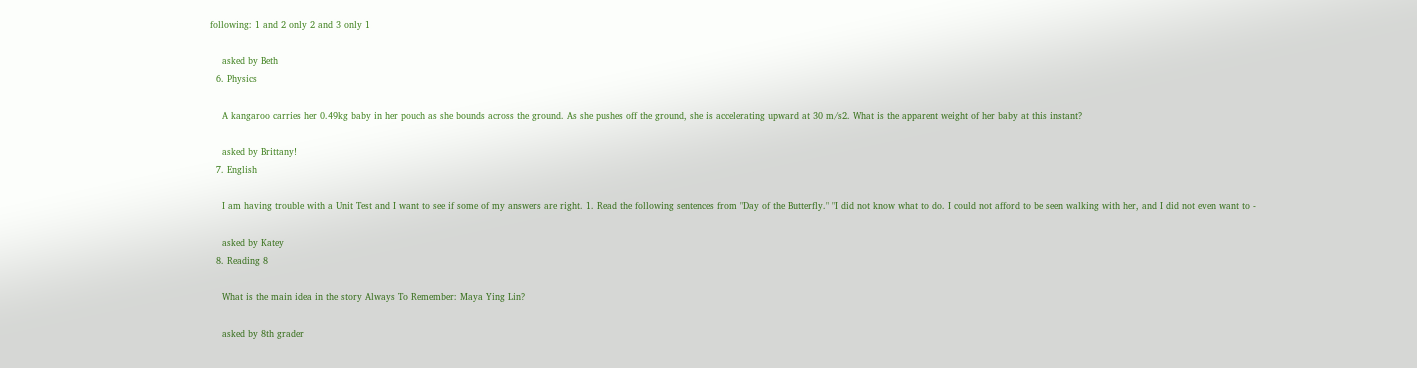following: 1 and 2 only 2 and 3 only 1

    asked by Beth
  6. Physics

    A kangaroo carries her 0.49kg baby in her pouch as she bounds across the ground. As she pushes off the ground, she is accelerating upward at 30 m/s2. What is the apparent weight of her baby at this instant?

    asked by Brittany!
  7. English

    I am having trouble with a Unit Test and I want to see if some of my answers are right. 1. Read the following sentences from "Day of the Butterfly." "I did not know what to do. I could not afford to be seen walking with her, and I did not even want to -

    asked by Katey
  8. Reading 8

    What is the main idea in the story Always To Remember: Maya Ying Lin?

    asked by 8th grader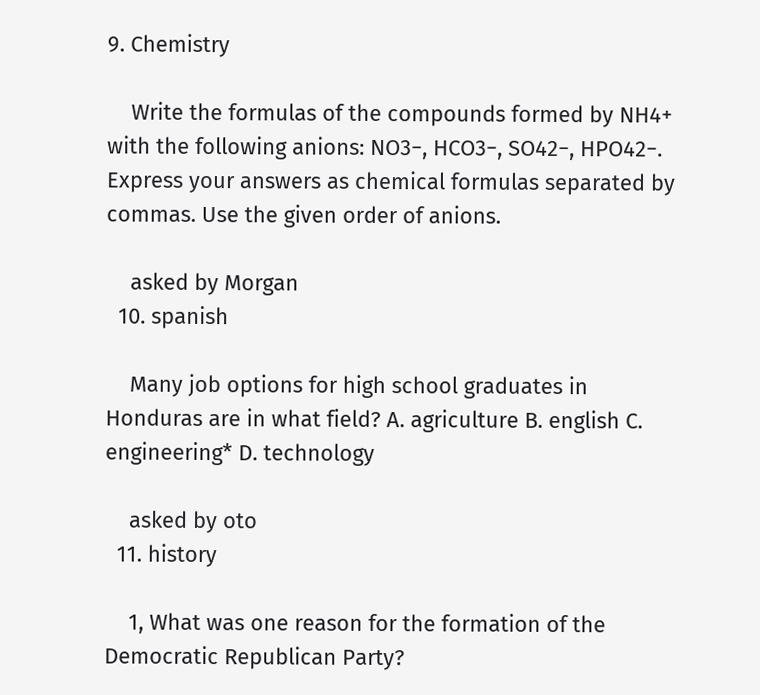9. Chemistry

    Write the formulas of the compounds formed by NH4+ with the following anions: NO3−, HCO3−, SO42−, HPO42−. Express your answers as chemical formulas separated by commas. Use the given order of anions.

    asked by Morgan
  10. spanish

    Many job options for high school graduates in Honduras are in what field? A. agriculture B. english C. engineering* D. technology

    asked by oto
  11. history

    1, What was one reason for the formation of the Democratic Republican Party?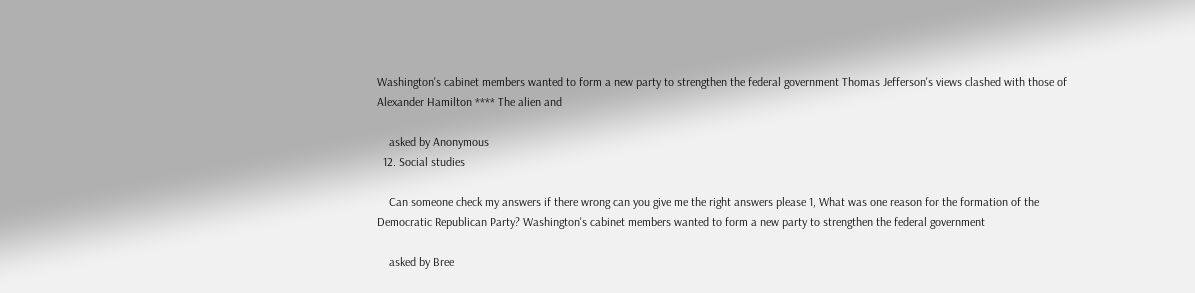Washington's cabinet members wanted to form a new party to strengthen the federal government Thomas Jefferson's views clashed with those of Alexander Hamilton **** The alien and

    asked by Anonymous
  12. Social studies

    Can someone check my answers if there wrong can you give me the right answers please 1, What was one reason for the formation of the Democratic Republican Party? Washington's cabinet members wanted to form a new party to strengthen the federal government

    asked by Bree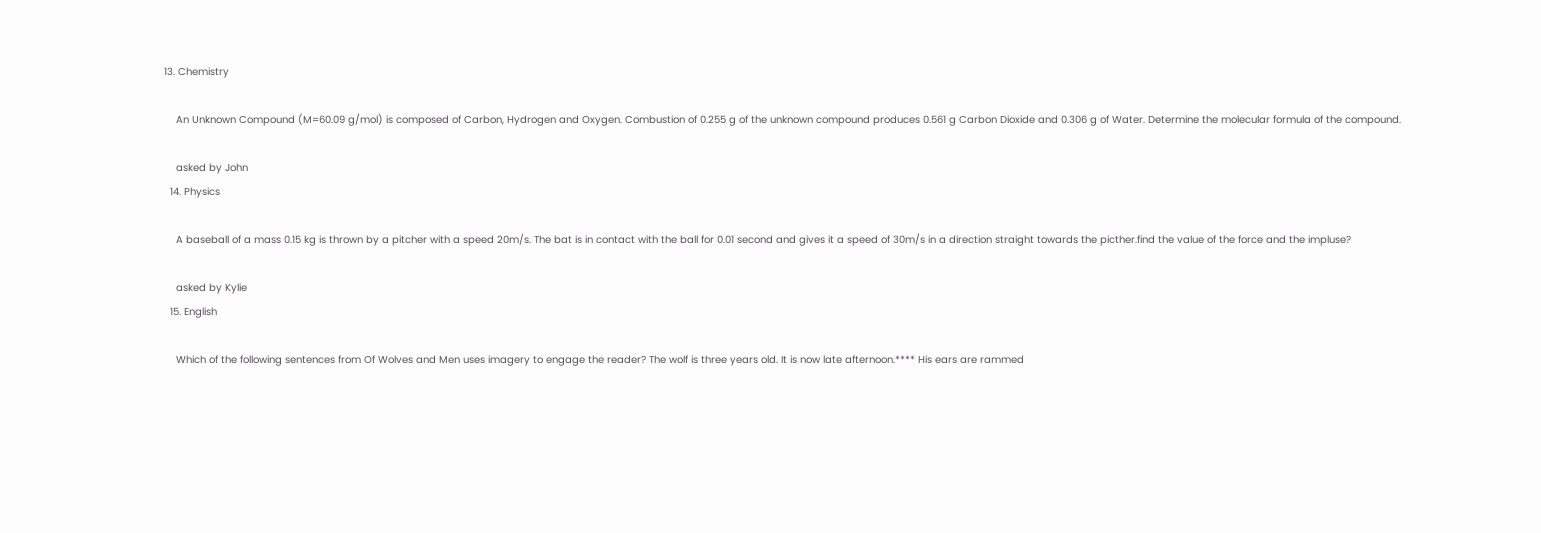13. Chemistry

    An Unknown Compound (M=60.09 g/mol) is composed of Carbon, Hydrogen and Oxygen. Combustion of 0.255 g of the unknown compound produces 0.561 g Carbon Dioxide and 0.306 g of Water. Determine the molecular formula of the compound.

    asked by John
  14. Physics

    A baseball of a mass 0.15 kg is thrown by a pitcher with a speed 20m/s. The bat is in contact with the ball for 0.01 second and gives it a speed of 30m/s in a direction straight towards the picther.find the value of the force and the impluse?

    asked by Kylie
  15. English

    Which of the following sentences from Of Wolves and Men uses imagery to engage the reader? The wolf is three years old. It is now late afternoon.**** His ears are rammed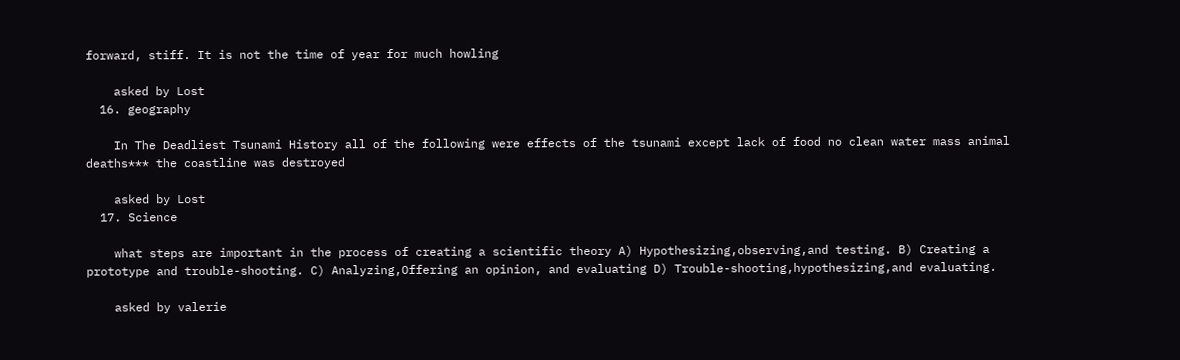forward, stiff. It is not the time of year for much howling

    asked by Lost
  16. geography

    In The Deadliest Tsunami History all of the following were effects of the tsunami except lack of food no clean water mass animal deaths*** the coastline was destroyed

    asked by Lost
  17. Science

    what steps are important in the process of creating a scientific theory A) Hypothesizing,observing,and testing. B) Creating a prototype and trouble-shooting. C) Analyzing,Offering an opinion, and evaluating D) Trouble-shooting,hypothesizing,and evaluating.

    asked by valerie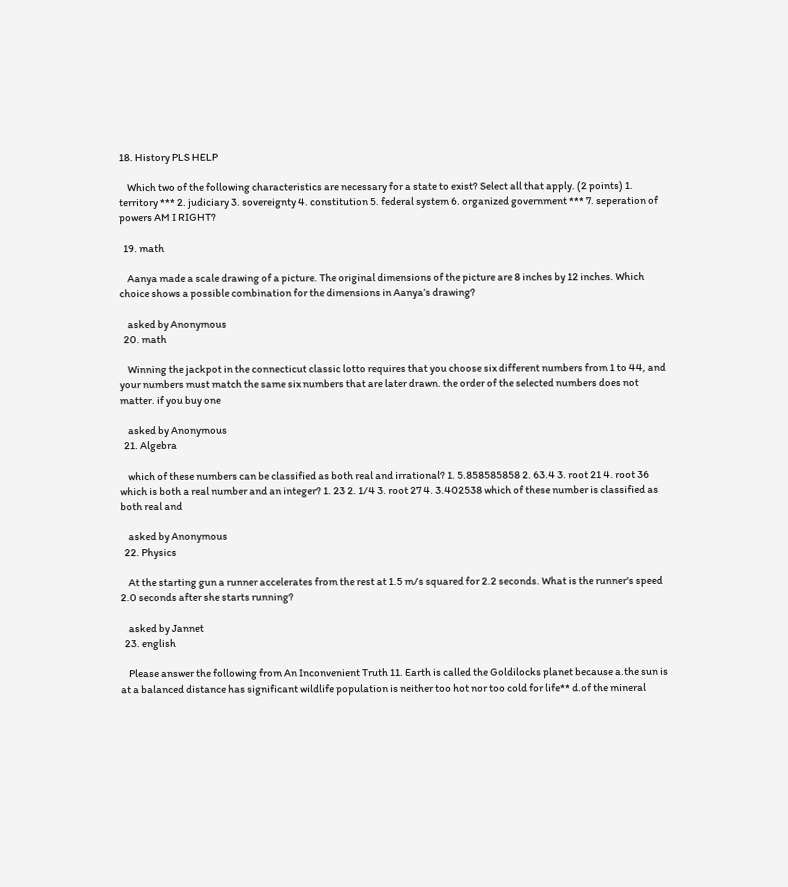18. History PLS HELP

    Which two of the following characteristics are necessary for a state to exist? Select all that apply. (2 points) 1. territory *** 2. judiciary 3. sovereignty 4. constitution 5. federal system 6. organized government *** 7. seperation of powers AM I RIGHT?

  19. math

    Aanya made a scale drawing of a picture. The original dimensions of the picture are 8 inches by 12 inches. Which choice shows a possible combination for the dimensions in Aanya’s drawing?

    asked by Anonymous
  20. math

    Winning the jackpot in the connecticut classic lotto requires that you choose six different numbers from 1 to 44, and your numbers must match the same six numbers that are later drawn. the order of the selected numbers does not matter. if you buy one

    asked by Anonymous
  21. Algebra

    which of these numbers can be classified as both real and irrational? 1. 5.858585858 2. 63.4 3. root 21 4. root 36 which is both a real number and an integer? 1. 23 2. 1/4 3. root 27 4. 3.402538 which of these number is classified as both real and

    asked by Anonymous
  22. Physics

    At the starting gun a runner accelerates from the rest at 1.5 m/s squared for 2.2 seconds. What is the runner's speed 2.0 seconds after she starts running?

    asked by Jannet
  23. english

    Please answer the following from An Inconvenient Truth 11. Earth is called the Goldilocks planet because a.the sun is at a balanced distance has significant wildlife population is neither too hot nor too cold for life** d.of the mineral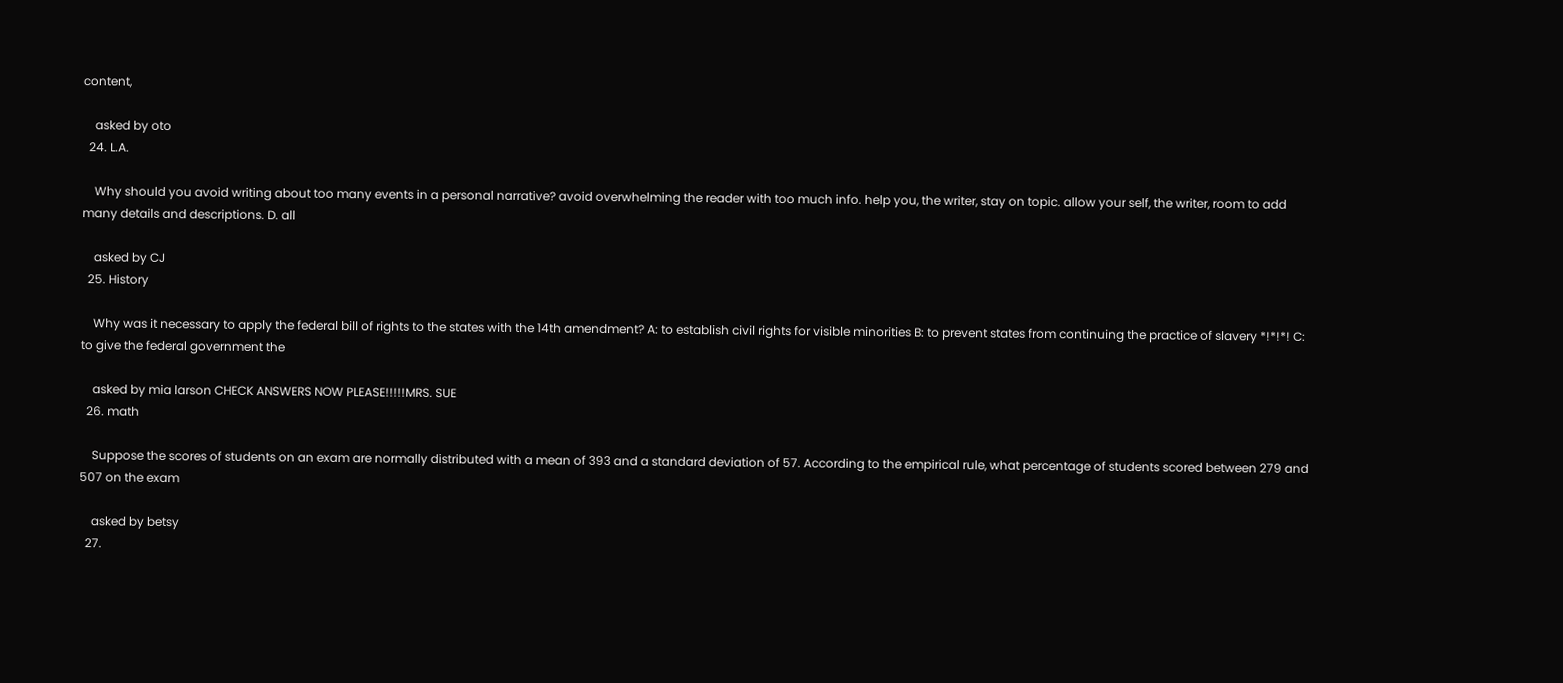content,

    asked by oto
  24. L.A.

    Why should you avoid writing about too many events in a personal narrative? avoid overwhelming the reader with too much info. help you, the writer, stay on topic. allow your self, the writer, room to add many details and descriptions. D. all

    asked by CJ
  25. History

    Why was it necessary to apply the federal bill of rights to the states with the 14th amendment? A: to establish civil rights for visible minorities B: to prevent states from continuing the practice of slavery *!*!*! C: to give the federal government the

    asked by mia larson CHECK ANSWERS NOW PLEASE!!!!!MRS. SUE
  26. math

    Suppose the scores of students on an exam are normally distributed with a mean of 393 and a standard deviation of 57. According to the empirical rule, what percentage of students scored between 279 and 507 on the exam

    asked by betsy
  27.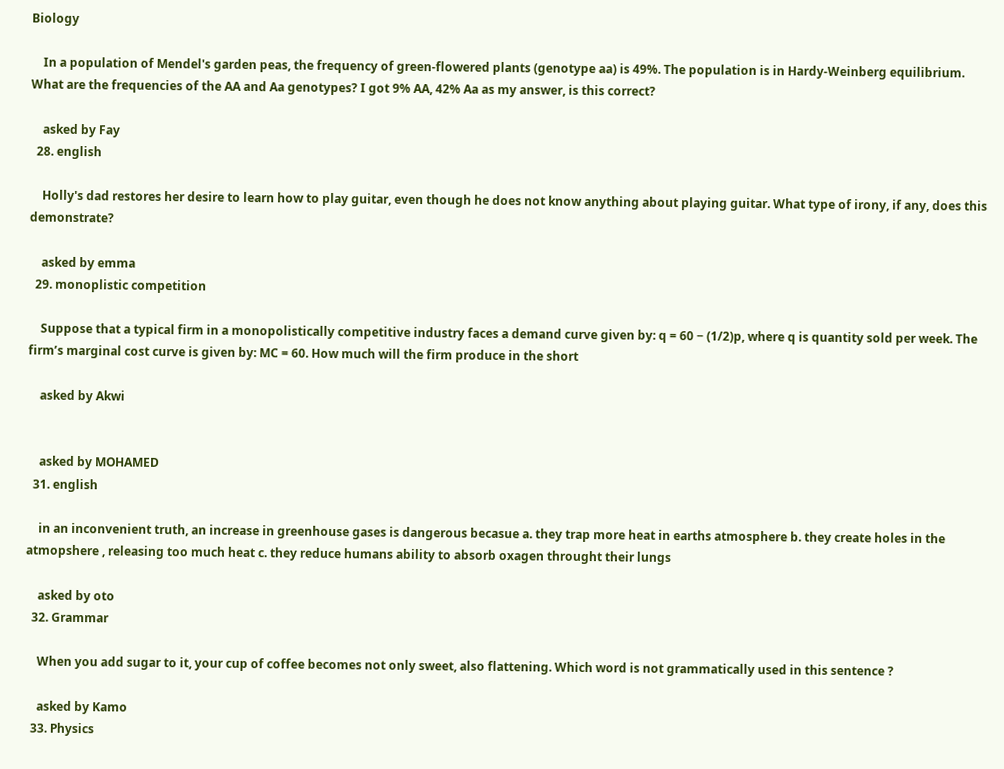Biology

    In a population of Mendel's garden peas, the frequency of green-flowered plants (genotype aa) is 49%. The population is in Hardy-Weinberg equilibrium. What are the frequencies of the AA and Aa genotypes? I got 9% AA, 42% Aa as my answer, is this correct?

    asked by Fay
  28. english

    Holly's dad restores her desire to learn how to play guitar, even though he does not know anything about playing guitar. What type of irony, if any, does this demonstrate?

    asked by emma
  29. monoplistic competition

    Suppose that a typical firm in a monopolistically competitive industry faces a demand curve given by: q = 60 − (1/2)p, where q is quantity sold per week. The firm’s marginal cost curve is given by: MC = 60. How much will the firm produce in the short

    asked by Akwi


    asked by MOHAMED
  31. english

    in an inconvenient truth, an increase in greenhouse gases is dangerous becasue a. they trap more heat in earths atmosphere b. they create holes in the atmopshere , releasing too much heat c. they reduce humans ability to absorb oxagen throught their lungs

    asked by oto
  32. Grammar

    When you add sugar to it, your cup of coffee becomes not only sweet, also flattening. Which word is not grammatically used in this sentence ?

    asked by Kamo
  33. Physics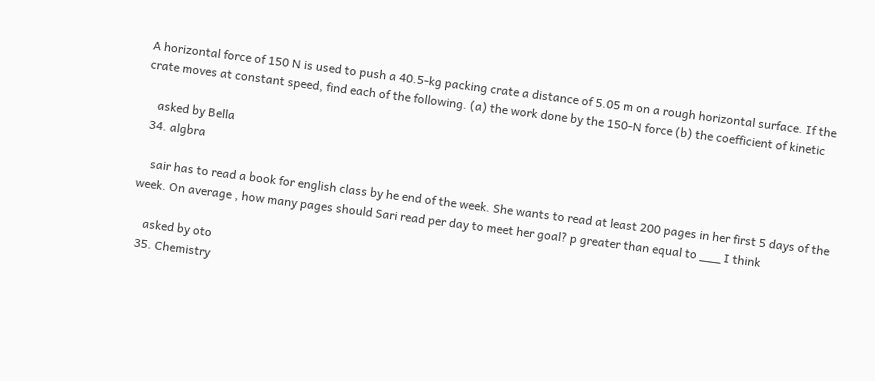A horizontal force of 150 N is used to push a 40.5-kg packing crate a distance of 5.05 m on a rough horizontal surface. If the crate moves at constant speed, find each of the following. (a) the work done by the 150-N force (b) the coefficient of kinetic

    asked by Bella
  34. algbra

    sair has to read a book for english class by he end of the week. She wants to read at least 200 pages in her first 5 days of the week. On average , how many pages should Sari read per day to meet her goal? p greater than equal to ___ I think

    asked by oto
  35. Chemistry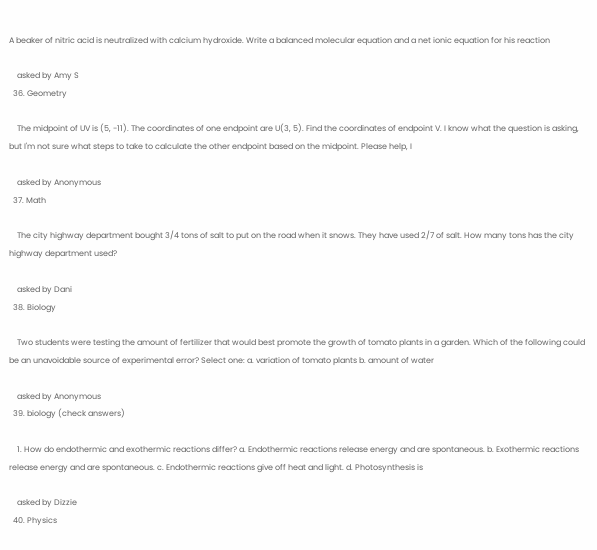A beaker of nitric acid is neutralized with calcium hydroxide. Write a balanced molecular equation and a net ionic equation for his reaction

    asked by Amy S
  36. Geometry

    The midpoint of UV is (5, -11). The coordinates of one endpoint are U(3, 5). Find the coordinates of endpoint V. I know what the question is asking, but I'm not sure what steps to take to calculate the other endpoint based on the midpoint. Please help, I

    asked by Anonymous
  37. Math

    The city highway department bought 3/4 tons of salt to put on the road when it snows. They have used 2/7 of salt. How many tons has the city highway department used?

    asked by Dani
  38. Biology

    Two students were testing the amount of fertilizer that would best promote the growth of tomato plants in a garden. Which of the following could be an unavoidable source of experimental error? Select one: a. variation of tomato plants b. amount of water

    asked by Anonymous
  39. biology (check answers)

    1. How do endothermic and exothermic reactions differ? a. Endothermic reactions release energy and are spontaneous. b. Exothermic reactions release energy and are spontaneous. c. Endothermic reactions give off heat and light. d. Photosynthesis is

    asked by Dizzie
  40. Physics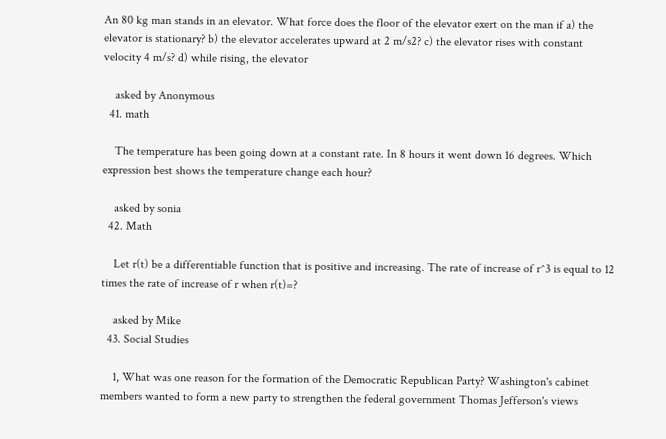An 80 kg man stands in an elevator. What force does the floor of the elevator exert on the man if a) the elevator is stationary? b) the elevator accelerates upward at 2 m/s2? c) the elevator rises with constant velocity 4 m/s? d) while rising, the elevator

    asked by Anonymous
  41. math

    The temperature has been going down at a constant rate. In 8 hours it went down 16 degrees. Which expression best shows the temperature change each hour?

    asked by sonia
  42. Math

    Let r(t) be a differentiable function that is positive and increasing. The rate of increase of r^3 is equal to 12 times the rate of increase of r when r(t)=?

    asked by Mike
  43. Social Studies

    1, What was one reason for the formation of the Democratic Republican Party? Washington's cabinet members wanted to form a new party to strengthen the federal government Thomas Jefferson's views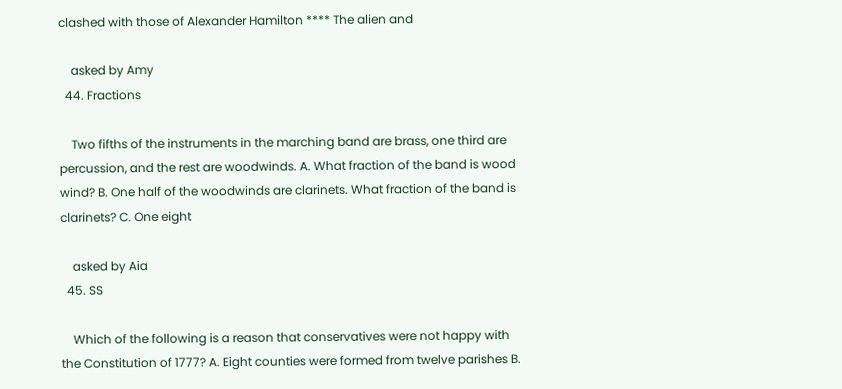clashed with those of Alexander Hamilton **** The alien and

    asked by Amy
  44. Fractions

    Two fifths of the instruments in the marching band are brass, one third are percussion, and the rest are woodwinds. A. What fraction of the band is wood wind? B. One half of the woodwinds are clarinets. What fraction of the band is clarinets? C. One eight

    asked by Aia
  45. SS

    Which of the following is a reason that conservatives were not happy with the Constitution of 1777? A. Eight counties were formed from twelve parishes B.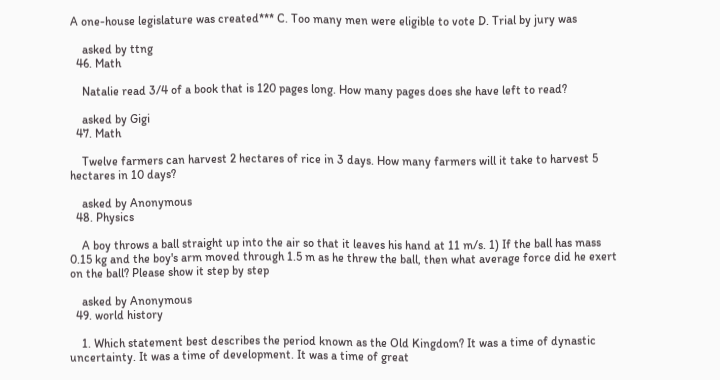A one-house legislature was created*** C. Too many men were eligible to vote D. Trial by jury was

    asked by ttng
  46. Math

    Natalie read 3/4 of a book that is 120 pages long. How many pages does she have left to read?

    asked by Gigi
  47. Math

    Twelve farmers can harvest 2 hectares of rice in 3 days. How many farmers will it take to harvest 5 hectares in 10 days?

    asked by Anonymous
  48. Physics

    A boy throws a ball straight up into the air so that it leaves his hand at 11 m/s. 1) If the ball has mass 0.15 kg and the boy's arm moved through 1.5 m as he threw the ball, then what average force did he exert on the ball? Please show it step by step

    asked by Anonymous
  49. world history

    1. Which statement best describes the period known as the Old Kingdom? It was a time of dynastic uncertainty. It was a time of development. It was a time of great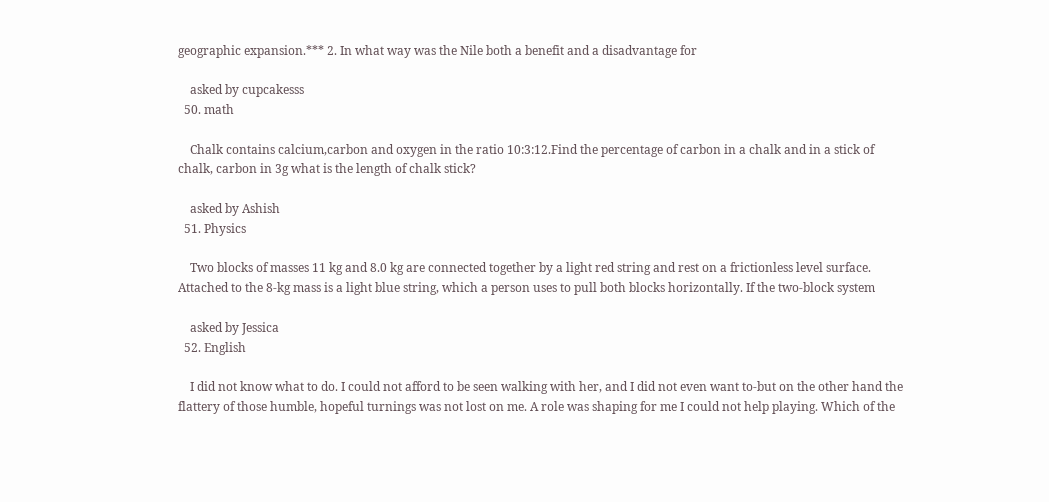geographic expansion.*** 2. In what way was the Nile both a benefit and a disadvantage for

    asked by cupcakesss
  50. math

    Chalk contains calcium,carbon and oxygen in the ratio 10:3:12.Find the percentage of carbon in a chalk and in a stick of chalk, carbon in 3g what is the length of chalk stick?

    asked by Ashish
  51. Physics

    Two blocks of masses 11 kg and 8.0 kg are connected together by a light red string and rest on a frictionless level surface. Attached to the 8-kg mass is a light blue string, which a person uses to pull both blocks horizontally. If the two-block system

    asked by Jessica
  52. English

    I did not know what to do. I could not afford to be seen walking with her, and I did not even want to-but on the other hand the flattery of those humble, hopeful turnings was not lost on me. A role was shaping for me I could not help playing. Which of the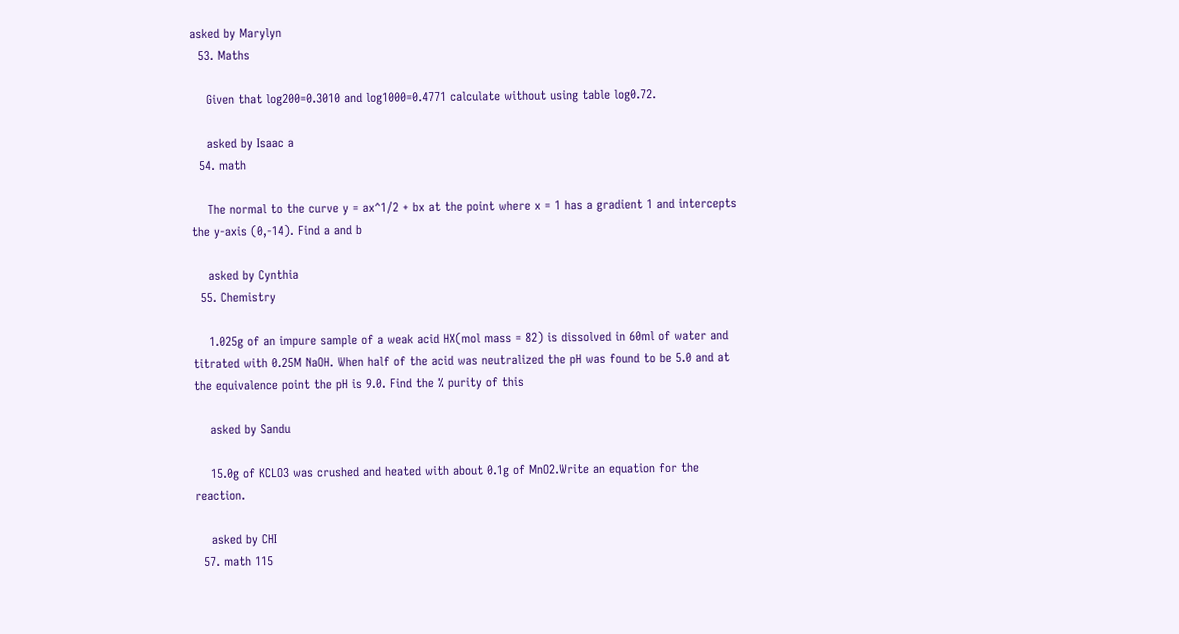asked by Marylyn
  53. Maths

    Given that log200=0.3010 and log1000=0.4771 calculate without using table log0.72.

    asked by Isaac a
  54. math

    The normal to the curve y = ax^1/2 + bx at the point where x = 1 has a gradient 1 and intercepts the y-axis (0,-14). Find a and b

    asked by Cynthia
  55. Chemistry

    1.025g of an impure sample of a weak acid HX(mol mass = 82) is dissolved in 60ml of water and titrated with 0.25M NaOH. When half of the acid was neutralized the pH was found to be 5.0 and at the equivalence point the pH is 9.0. Find the % purity of this

    asked by Sandu

    15.0g of KCLO3 was crushed and heated with about 0.1g of MnO2.Write an equation for the reaction.

    asked by CHI
  57. math 115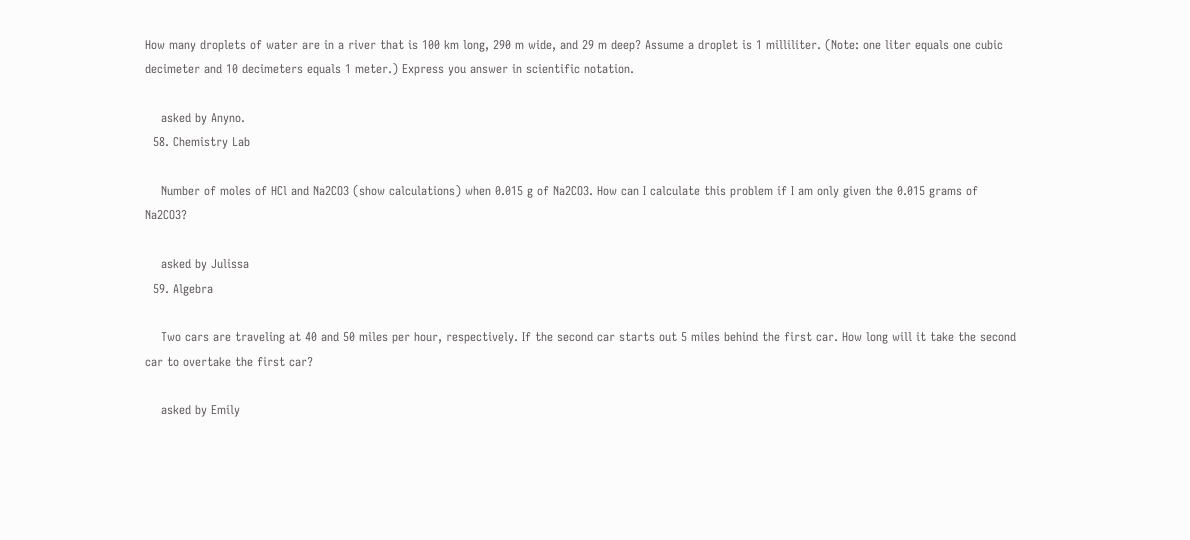How many droplets of water are in a river that is 100 km long, 290 m wide, and 29 m deep? Assume a droplet is 1 milliliter. (Note: one liter equals one cubic decimeter and 10 decimeters equals 1 meter.) Express you answer in scientific notation.

    asked by Anyno.
  58. Chemistry Lab

    Number of moles of HCl and Na2CO3 (show calculations) when 0.015 g of Na2CO3. How can I calculate this problem if I am only given the 0.015 grams of Na2CO3?

    asked by Julissa
  59. Algebra

    Two cars are traveling at 40 and 50 miles per hour, respectively. If the second car starts out 5 miles behind the first car. How long will it take the second car to overtake the first car?

    asked by Emily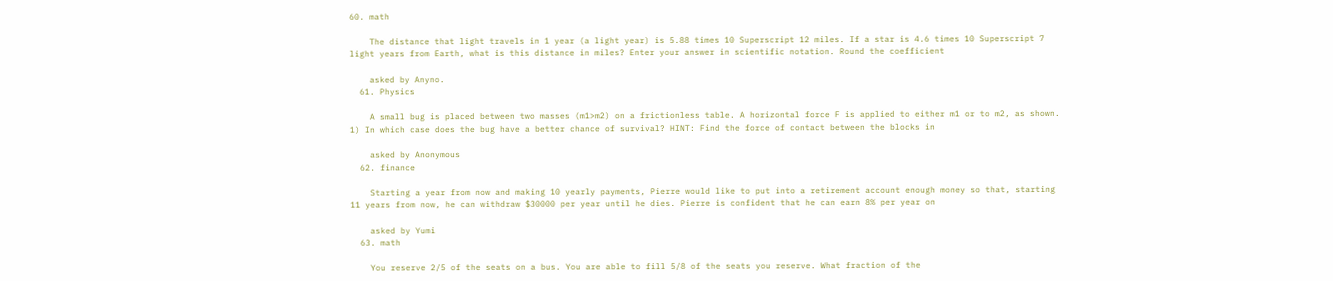60. math

    The distance that light travels in 1 year (a light year) is 5.88 times 10 Superscript 12 miles. If a star is 4.6 times 10 Superscript 7 light years from Earth, what is this distance in miles? Enter your answer in scientific notation. Round the coefficient

    asked by Anyno.
  61. Physics

    A small bug is placed between two masses (m1>m2) on a frictionless table. A horizontal force F is applied to either m1 or to m2, as shown. 1) In which case does the bug have a better chance of survival? HINT: Find the force of contact between the blocks in

    asked by Anonymous
  62. finance

    Starting a year from now and making 10 yearly payments, Pierre would like to put into a retirement account enough money so that, starting 11 years from now, he can withdraw $30000 per year until he dies. Pierre is confident that he can earn 8% per year on

    asked by Yumi
  63. math

    You reserve 2/5 of the seats on a bus. You are able to fill 5/8 of the seats you reserve. What fraction of the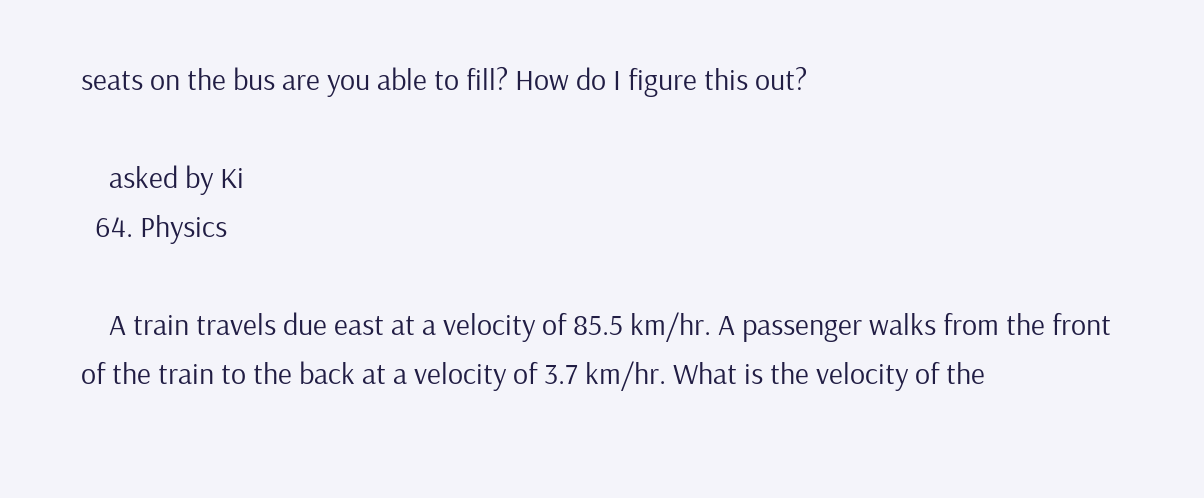seats on the bus are you able to fill? How do I figure this out?

    asked by Ki
  64. Physics

    A train travels due east at a velocity of 85.5 km/hr. A passenger walks from the front of the train to the back at a velocity of 3.7 km/hr. What is the velocity of the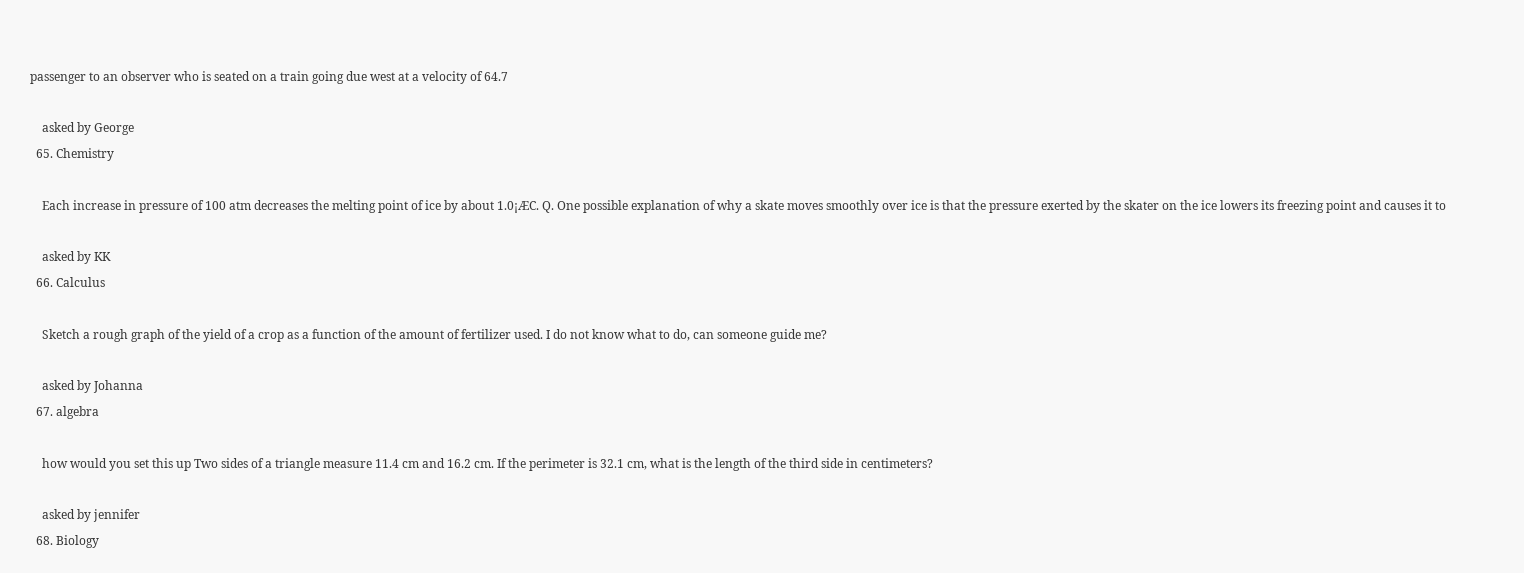passenger to an observer who is seated on a train going due west at a velocity of 64.7

    asked by George
  65. Chemistry

    Each increase in pressure of 100 atm decreases the melting point of ice by about 1.0¡ÆC. Q. One possible explanation of why a skate moves smoothly over ice is that the pressure exerted by the skater on the ice lowers its freezing point and causes it to

    asked by KK
  66. Calculus

    Sketch a rough graph of the yield of a crop as a function of the amount of fertilizer used. I do not know what to do, can someone guide me?

    asked by Johanna
  67. algebra

    how would you set this up Two sides of a triangle measure 11.4 cm and 16.2 cm. If the perimeter is 32.1 cm, what is the length of the third side in centimeters?

    asked by jennifer
  68. Biology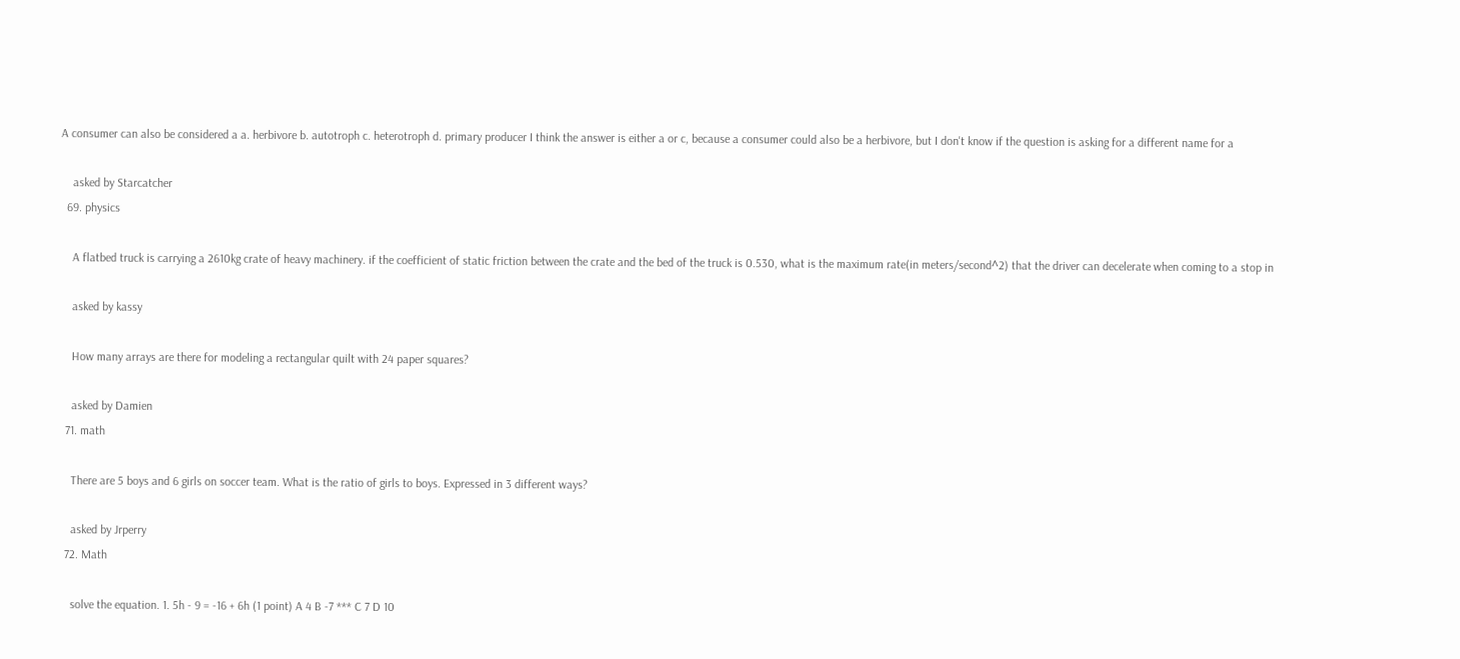A consumer can also be considered a a. herbivore b. autotroph c. heterotroph d. primary producer I think the answer is either a or c, because a consumer could also be a herbivore, but I don't know if the question is asking for a different name for a

    asked by Starcatcher
  69. physics

    A flatbed truck is carrying a 2610kg crate of heavy machinery. if the coefficient of static friction between the crate and the bed of the truck is 0.530, what is the maximum rate(in meters/second^2) that the driver can decelerate when coming to a stop in

    asked by kassy

    How many arrays are there for modeling a rectangular quilt with 24 paper squares?

    asked by Damien
  71. math

    There are 5 boys and 6 girls on soccer team. What is the ratio of girls to boys. Expressed in 3 different ways?

    asked by Jrperry
  72. Math

    solve the equation. 1. 5h - 9 = -16 + 6h (1 point) A 4 B -7 *** C 7 D 10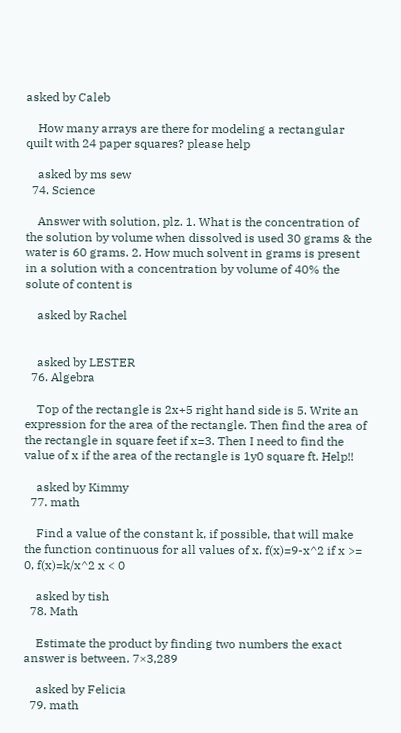asked by Caleb

    How many arrays are there for modeling a rectangular quilt with 24 paper squares? please help

    asked by ms sew
  74. Science

    Answer with solution, plz. 1. What is the concentration of the solution by volume when dissolved is used 30 grams & the water is 60 grams. 2. How much solvent in grams is present in a solution with a concentration by volume of 40% the solute of content is

    asked by Rachel


    asked by LESTER
  76. Algebra

    Top of the rectangle is 2x+5 right hand side is 5. Write an expression for the area of the rectangle. Then find the area of the rectangle in square feet if x=3. Then I need to find the value of x if the area of the rectangle is 1y0 square ft. Help!!

    asked by Kimmy
  77. math

    Find a value of the constant k, if possible, that will make the function continuous for all values of x. f(x)=9-x^2 if x >= 0, f(x)=k/x^2 x < 0

    asked by tish
  78. Math

    Estimate the product by finding two numbers the exact answer is between. 7×3,289

    asked by Felicia
  79. math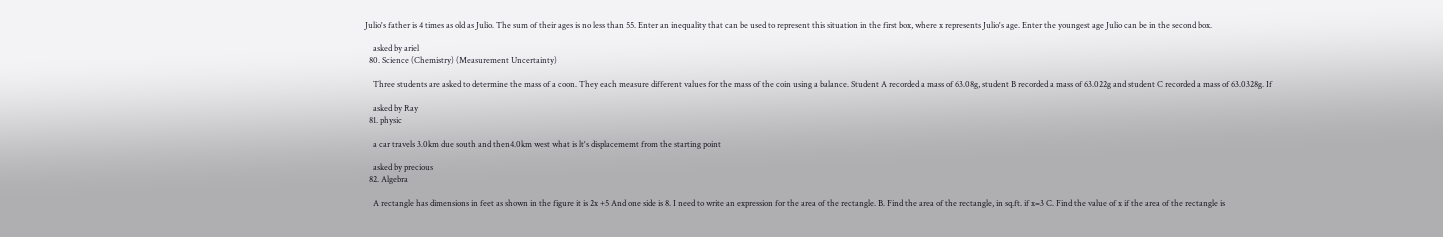Julio's father is 4 times as old as Julio. The sum of their ages is no less than 55. Enter an inequality that can be used to represent this situation in the first box, where x represents Julio's age. Enter the youngest age Julio can be in the second box.

    asked by ariel
  80. Science (Chemistry) (Measurement Uncertainty)

    Three students are asked to determine the mass of a coon. They each measure different values for the mass of the coin using a balance. Student A recorded a mass of 63.08g, student B recorded a mass of 63.022g and student C recorded a mass of 63.0328g. If

    asked by Ray
  81. physic

    a car travels 3.0km due south and then4.0km west what is lt's displacememt from the starting point

    asked by precious
  82. Algebra

    A rectangle has dimensions in feet as shown in the figure it is 2x +5 And one side is 8. I need to write an expression for the area of the rectangle. B. Find the area of the rectangle, in sq.ft. if x=3 C. Find the value of x if the area of the rectangle is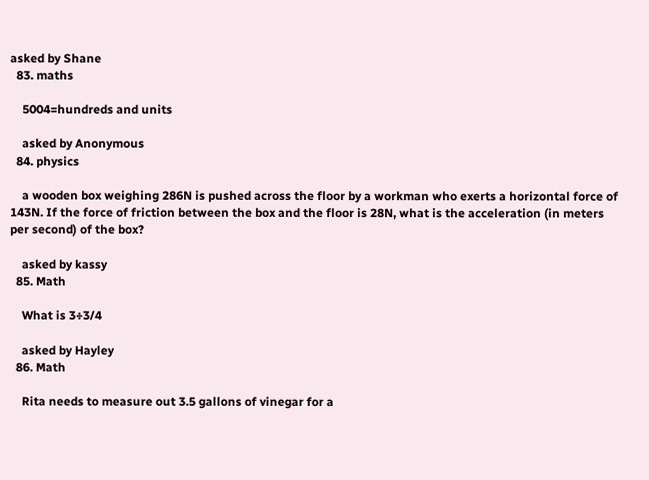asked by Shane
  83. maths

    5004=hundreds and units

    asked by Anonymous
  84. physics

    a wooden box weighing 286N is pushed across the floor by a workman who exerts a horizontal force of 143N. If the force of friction between the box and the floor is 28N, what is the acceleration (in meters per second) of the box?

    asked by kassy
  85. Math

    What is 3÷3/4

    asked by Hayley
  86. Math

    Rita needs to measure out 3.5 gallons of vinegar for a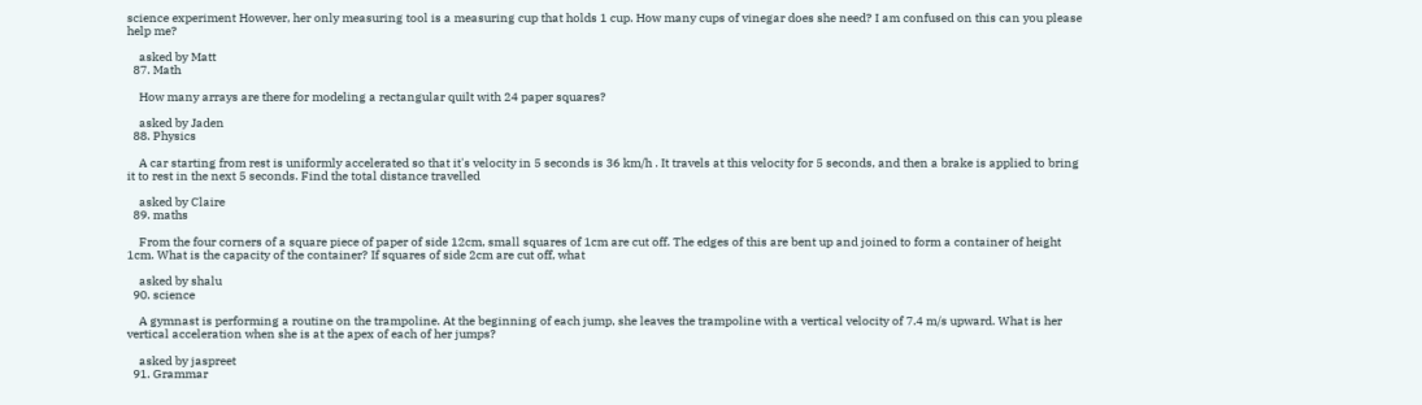science experiment However, her only measuring tool is a measuring cup that holds 1 cup. How many cups of vinegar does she need? I am confused on this can you please help me?

    asked by Matt
  87. Math

    How many arrays are there for modeling a rectangular quilt with 24 paper squares?

    asked by Jaden
  88. Physics

    A car starting from rest is uniformly accelerated so that it's velocity in 5 seconds is 36 km/h . It travels at this velocity for 5 seconds, and then a brake is applied to bring it to rest in the next 5 seconds. Find the total distance travelled

    asked by Claire
  89. maths

    From the four corners of a square piece of paper of side 12cm, small squares of 1cm are cut off. The edges of this are bent up and joined to form a container of height 1cm. What is the capacity of the container? If squares of side 2cm are cut off, what

    asked by shalu
  90. science

    A gymnast is performing a routine on the trampoline. At the beginning of each jump, she leaves the trampoline with a vertical velocity of 7.4 m/s upward. What is her vertical acceleration when she is at the apex of each of her jumps?

    asked by jaspreet
  91. Grammar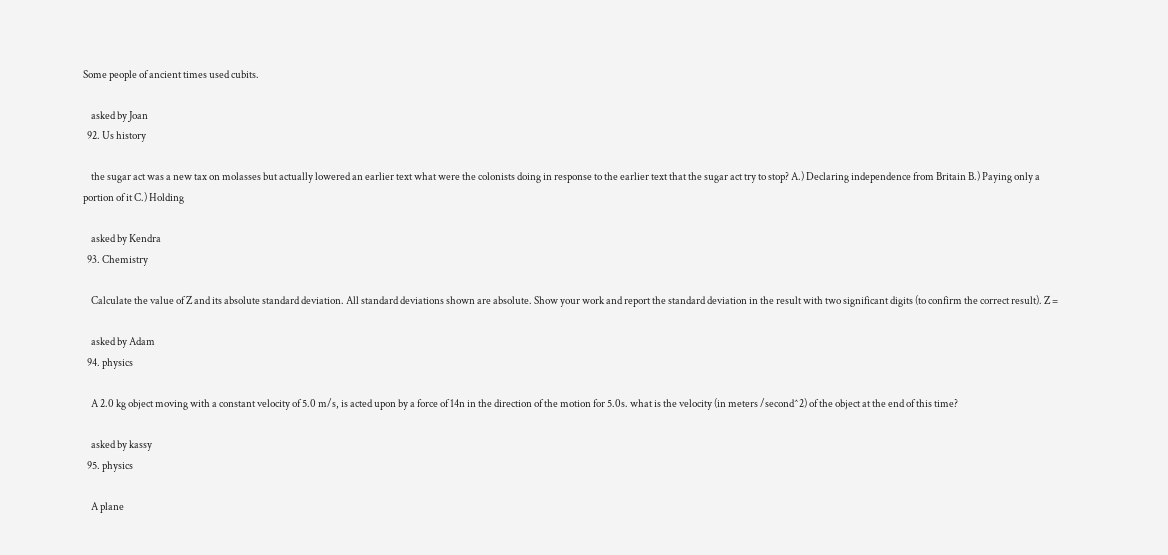Some people of ancient times used cubits.

    asked by Joan
  92. Us history

    the sugar act was a new tax on molasses but actually lowered an earlier text what were the colonists doing in response to the earlier text that the sugar act try to stop? A.) Declaring independence from Britain B.) Paying only a portion of it C.) Holding

    asked by Kendra
  93. Chemistry

    Calculate the value of Z and its absolute standard deviation. All standard deviations shown are absolute. Show your work and report the standard deviation in the result with two significant digits (to confirm the correct result). Z =

    asked by Adam
  94. physics

    A 2.0 kg object moving with a constant velocity of 5.0 m/s, is acted upon by a force of 14n in the direction of the motion for 5.0s. what is the velocity (in meters /second^2) of the object at the end of this time?

    asked by kassy
  95. physics

    A plane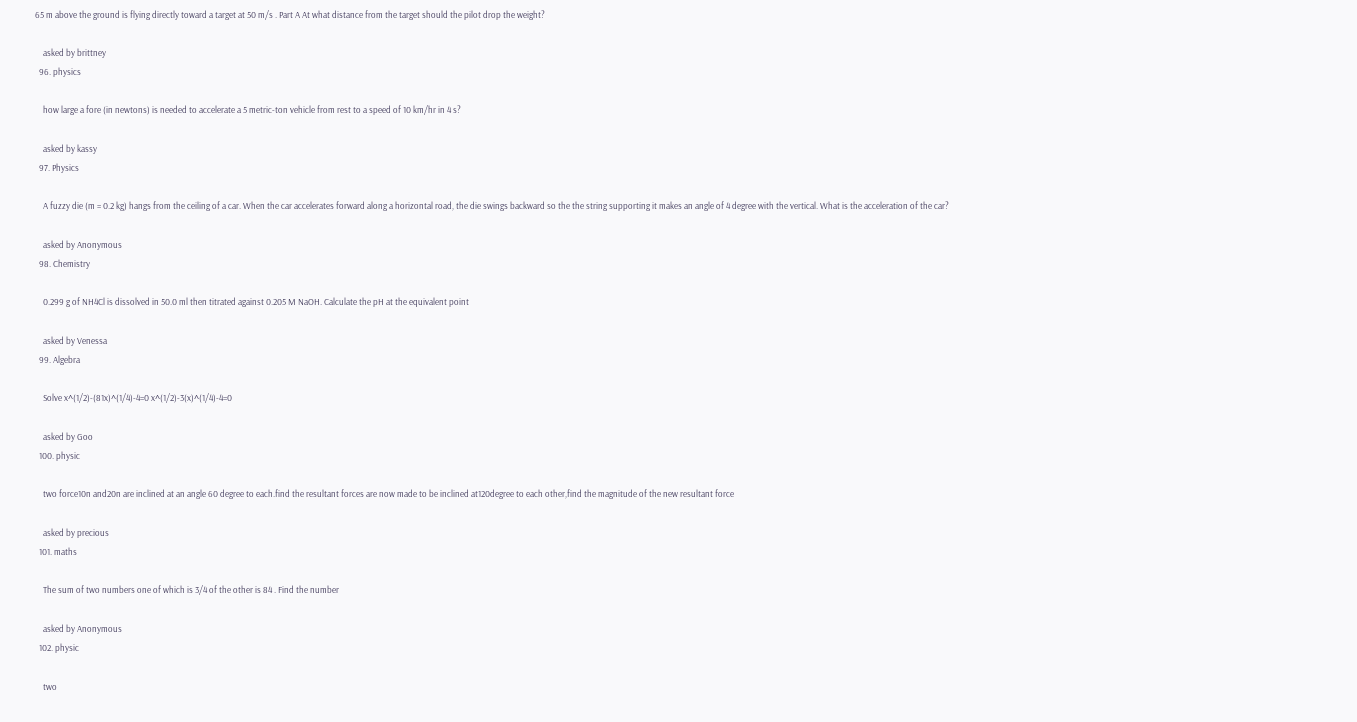65 m above the ground is flying directly toward a target at 50 m/s . Part A At what distance from the target should the pilot drop the weight?

    asked by brittney
  96. physics

    how large a fore (in newtons) is needed to accelerate a 5 metric-ton vehicle from rest to a speed of 10 km/hr in 4 s?

    asked by kassy
  97. Physics

    A fuzzy die (m = 0.2 kg) hangs from the ceiling of a car. When the car accelerates forward along a horizontal road, the die swings backward so the the string supporting it makes an angle of 4 degree with the vertical. What is the acceleration of the car?

    asked by Anonymous
  98. Chemistry

    0.299 g of NH4Cl is dissolved in 50.0 ml then titrated against 0.205 M NaOH. Calculate the pH at the equivalent point

    asked by Venessa
  99. Algebra

    Solve x^(1/2)-(81x)^(1/4)-4=0 x^(1/2)-3(x)^(1/4)-4=0

    asked by Goo
  100. physic

    two force10n and20n are inclined at an angle 60 degree to each.find the resultant forces are now made to be inclined at120degree to each other,find the magnitude of the new resultant force

    asked by precious
  101. maths

    The sum of two numbers one of which is 3/4 of the other is 84 . Find the number

    asked by Anonymous
  102. physic

    two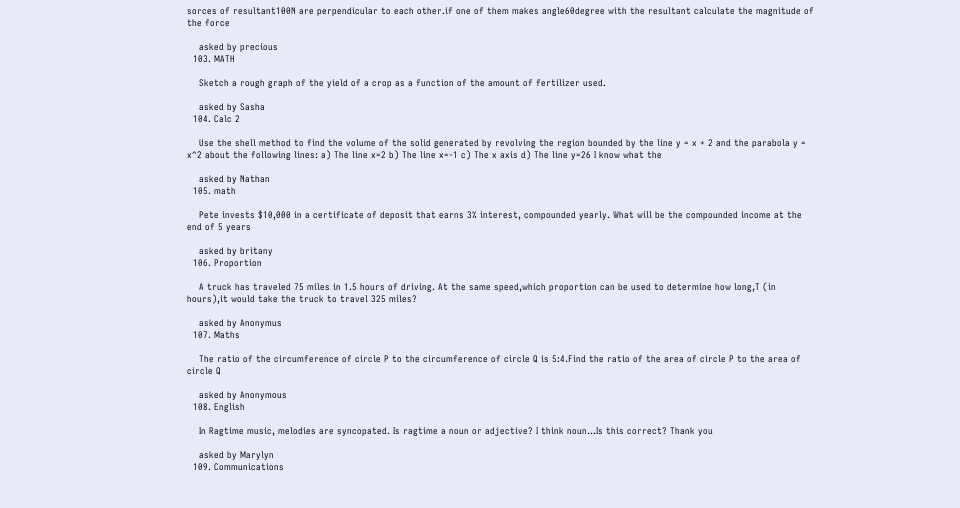sorces of resultant100N are perpendicular to each other.if one of them makes angle60degree with the resultant calculate the magnitude of the force

    asked by precious
  103. MATH

    Sketch a rough graph of the yield of a crop as a function of the amount of fertilizer used.

    asked by Sasha
  104. Calc 2

    Use the shell method to find the volume of the solid generated by revolving the region bounded by the line y = x + 2 and the parabola y = x^2 about the following lines: a) The line x=2 b) The line x=-1 c) The x axis d) The line y=26 I know what the

    asked by Nathan
  105. math

    Pete invests $10,000 in a certificate of deposit that earns 3% interest, compounded yearly. What will be the compounded income at the end of 5 years

    asked by britany
  106. Proportion

    A truck has traveled 75 miles in 1.5 hours of driving. At the same speed,which proportion can be used to determine how long,T (in hours),it would take the truck to travel 325 miles?

    asked by Anonymus
  107. Maths

    The ratio of the circumference of circle P to the circumference of circle Q is 5:4.Find the ratio of the area of circle P to the area of circle Q

    asked by Anonymous
  108. English

    In Ragtime music, melodies are syncopated. Is ragtime a noun or adjective? I think noun...Is this correct? Thank you

    asked by Marylyn
  109. Communications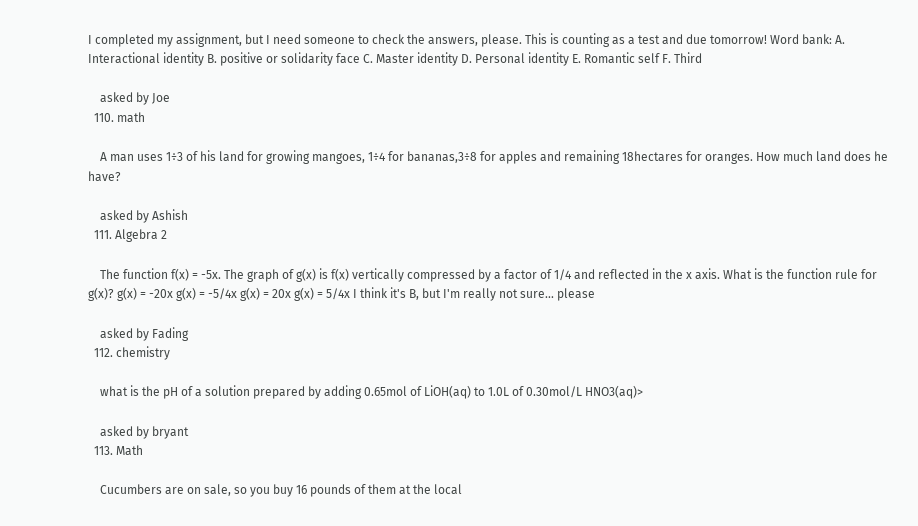I completed my assignment, but I need someone to check the answers, please. This is counting as a test and due tomorrow! Word bank: A. Interactional identity B. positive or solidarity face C. Master identity D. Personal identity E. Romantic self F. Third

    asked by Joe
  110. math

    A man uses 1÷3 of his land for growing mangoes, 1÷4 for bananas,3÷8 for apples and remaining 18hectares for oranges. How much land does he have?

    asked by Ashish
  111. Algebra 2

    The function f(x) = -5x. The graph of g(x) is f(x) vertically compressed by a factor of 1/4 and reflected in the x axis. What is the function rule for g(x)? g(x) = -20x g(x) = -5/4x g(x) = 20x g(x) = 5/4x I think it's B, but I'm really not sure... please

    asked by Fading
  112. chemistry

    what is the pH of a solution prepared by adding 0.65mol of LiOH(aq) to 1.0L of 0.30mol/L HNO3(aq)>

    asked by bryant
  113. Math

    Cucumbers are on sale, so you buy 16 pounds of them at the local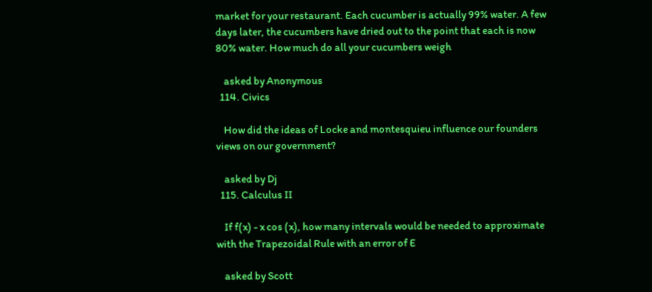market for your restaurant. Each cucumber is actually 99% water. A few days later, the cucumbers have dried out to the point that each is now 80% water. How much do all your cucumbers weigh

    asked by Anonymous
  114. Civics

    How did the ideas of Locke and montesquieu influence our founders views on our government?

    asked by Dj
  115. Calculus II

    If f(x) - x cos (x), how many intervals would be needed to approximate with the Trapezoidal Rule with an error of E

    asked by Scott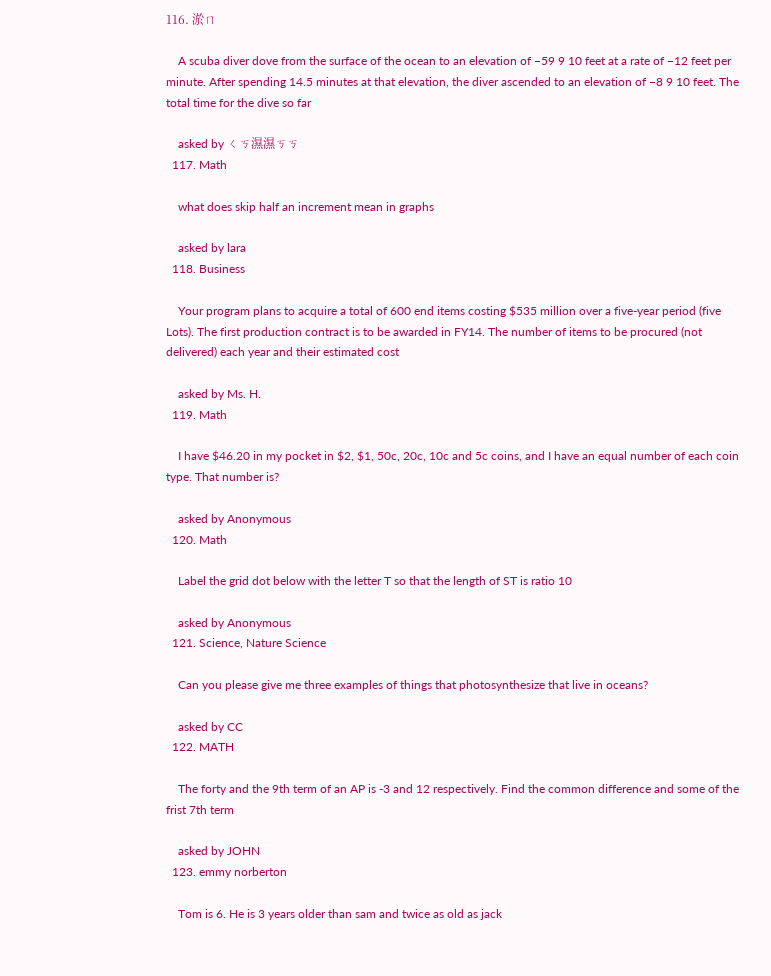116. 淤ㄇ

    A scuba diver dove from the surface of the ocean to an elevation of −59 9 10 feet at a rate of −12 feet per minute. After spending 14.5 minutes at that elevation, the diver ascended to an elevation of −8 9 10 feet. The total time for the dive so far

    asked by ㄑㄎ濕濕ㄎㄎ
  117. Math

    what does skip half an increment mean in graphs

    asked by lara
  118. Business

    Your program plans to acquire a total of 600 end items costing $535 million over a five-year period (five Lots). The first production contract is to be awarded in FY14. The number of items to be procured (not delivered) each year and their estimated cost

    asked by Ms. H.
  119. Math

    I have $46.20 in my pocket in $2, $1, 50c, 20c, 10c and 5c coins, and I have an equal number of each coin type. That number is?

    asked by Anonymous
  120. Math

    Label the grid dot below with the letter T so that the length of ST is ratio 10

    asked by Anonymous
  121. Science, Nature Science

    Can you please give me three examples of things that photosynthesize that live in oceans?

    asked by CC
  122. MATH

    The forty and the 9th term of an AP is -3 and 12 respectively. Find the common difference and some of the frist 7th term

    asked by JOHN
  123. emmy norberton

    Tom is 6. He is 3 years older than sam and twice as old as jack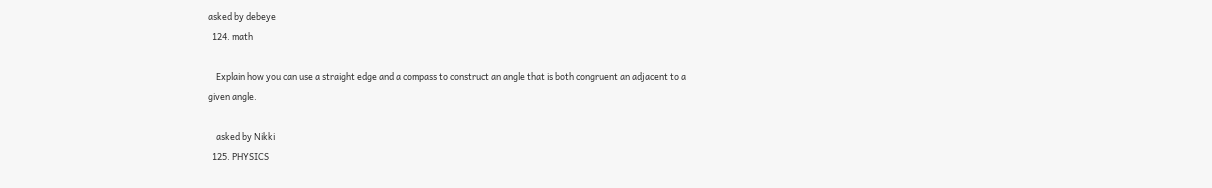asked by debeye
  124. math

    Explain how you can use a straight edge and a compass to construct an angle that is both congruent an adjacent to a given angle.

    asked by Nikki
  125. PHYSICS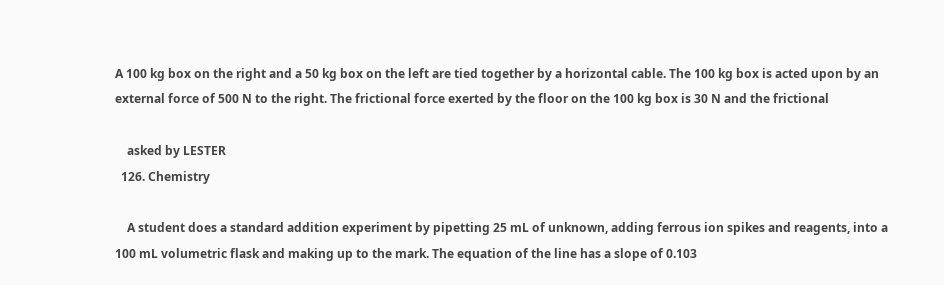A 100 kg box on the right and a 50 kg box on the left are tied together by a horizontal cable. The 100 kg box is acted upon by an external force of 500 N to the right. The frictional force exerted by the floor on the 100 kg box is 30 N and the frictional

    asked by LESTER
  126. Chemistry

    A student does a standard addition experiment by pipetting 25 mL of unknown, adding ferrous ion spikes and reagents, into a 100 mL volumetric flask and making up to the mark. The equation of the line has a slope of 0.103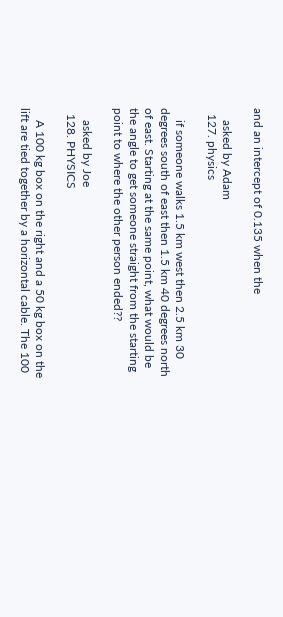and an intercept of 0.135 when the

    asked by Adam
  127. physics

    if someone walks 1.5 km west then 2.5 km 30 degrees south of east then 1.5 km 40 degrees north of east. Starting at the same point, what would be the angle to get someone straight from the starting point to where the other person ended??

    asked by Joe
  128. PHYSICS

    A 100 kg box on the right and a 50 kg box on the lift are tied together by a horizontal cable. The 100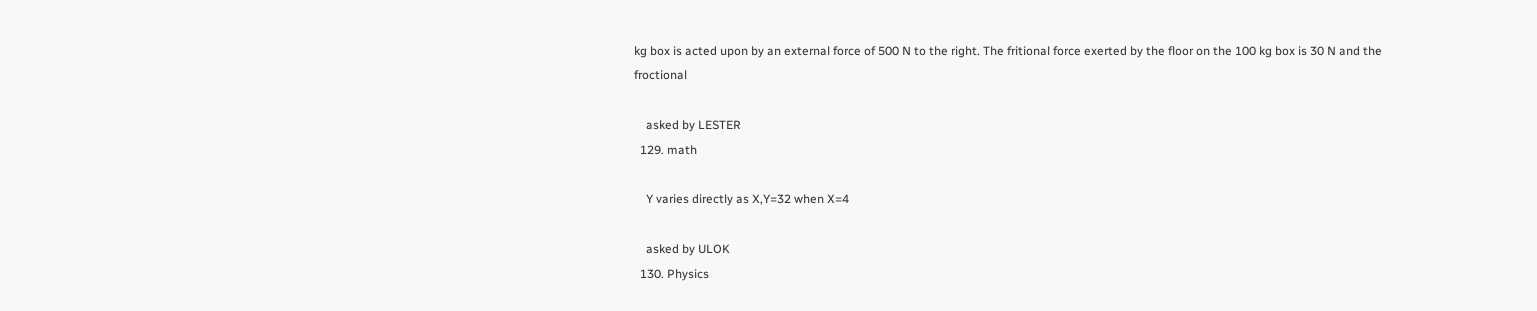kg box is acted upon by an external force of 500 N to the right. The fritional force exerted by the floor on the 100 kg box is 30 N and the froctional

    asked by LESTER
  129. math

    Y varies directly as X,Y=32 when X=4

    asked by ULOK
  130. Physics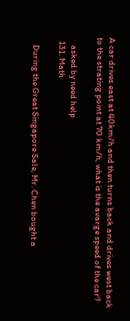A car drives east at 40km/h and then turns back and drives west back to the strating point at 70 km/h, what is the avarge speed of the car?

    asked by need help
  131. Math

    During the Great Singapore Sale, Mr. Chen bought a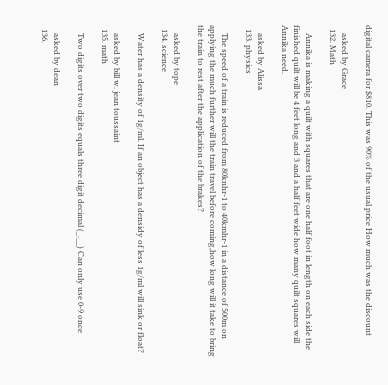digital camera for $810. This was 90% of the usual price How much was the discount

    asked by Grace
  132. Math

    Annika is making a quilt with squares that are one half foot in length on each side the finished quilt will be 4 feet long and 3 and a half feet wide how many quilt squares will Annika need.

    asked by Alissa
  133. physics

    The speed of a train is reduced from 80knhr-1 to 40kmhr-1 in a distance of 500m on applying the much further will the train travel before coming,how long will it take to bring the train to rest after the application of the brakes?

    asked by tope
  134. science

    Water has a density of 1g/ml. If an object has a densidy of less 1g/ml will sink or float?

    asked by bill w. jean toussaint
  135. math

    Two digits over two digits equals three digit decimal (_.__) Can only use 0-9 once

    asked by dean
  136.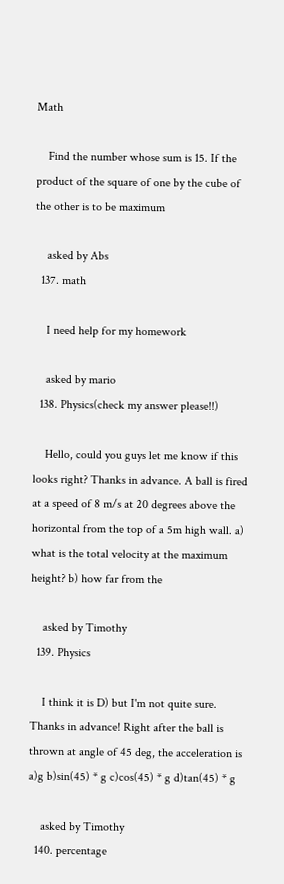Math

    Find the number whose sum is 15. If the product of the square of one by the cube of the other is to be maximum

    asked by Abs
  137. math

    I need help for my homework

    asked by mario
  138. Physics(check my answer please!!)

    Hello, could you guys let me know if this looks right? Thanks in advance. A ball is fired at a speed of 8 m/s at 20 degrees above the horizontal from the top of a 5m high wall. a) what is the total velocity at the maximum height? b) how far from the

    asked by Timothy
  139. Physics

    I think it is D) but I'm not quite sure. Thanks in advance! Right after the ball is thrown at angle of 45 deg, the acceleration is a)g b)sin(45) * g c)cos(45) * g d)tan(45) * g

    asked by Timothy
  140. percentage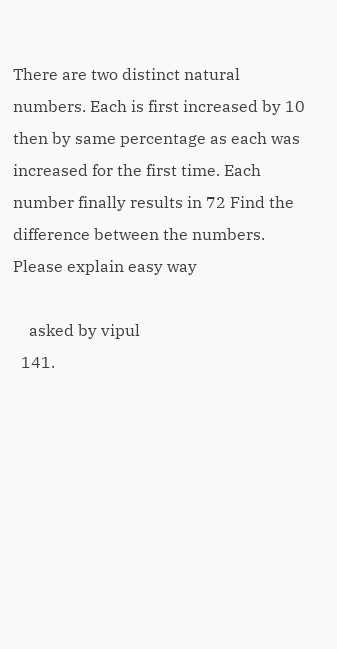There are two distinct natural numbers. Each is first increased by 10 then by same percentage as each was increased for the first time. Each number finally results in 72 Find the difference between the numbers.  Please explain easy way

    asked by vipul
  141.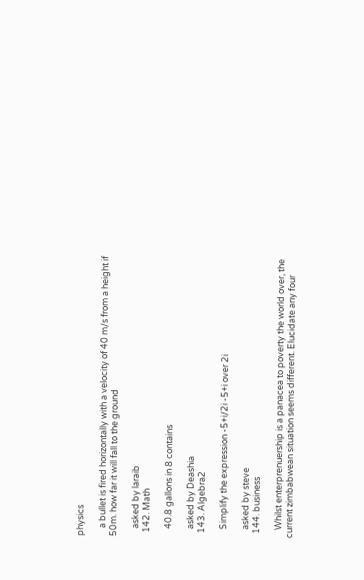physics

    a bullet is fired horizontally with a velocity of 40 m/s from a height if 50m. how far it will fall to the ground

    asked by laraib
  142. Math

    40.8 gallons in 8 contains

    asked by Deashia
  143. Algebra2

    Simplify the expression -5+i/2i -5+i over 2i

    asked by steve
  144. business

    Whilst enterprenuership is a panacea to poverty the world over, the current zimbabwean situation seems different. Elucidate any four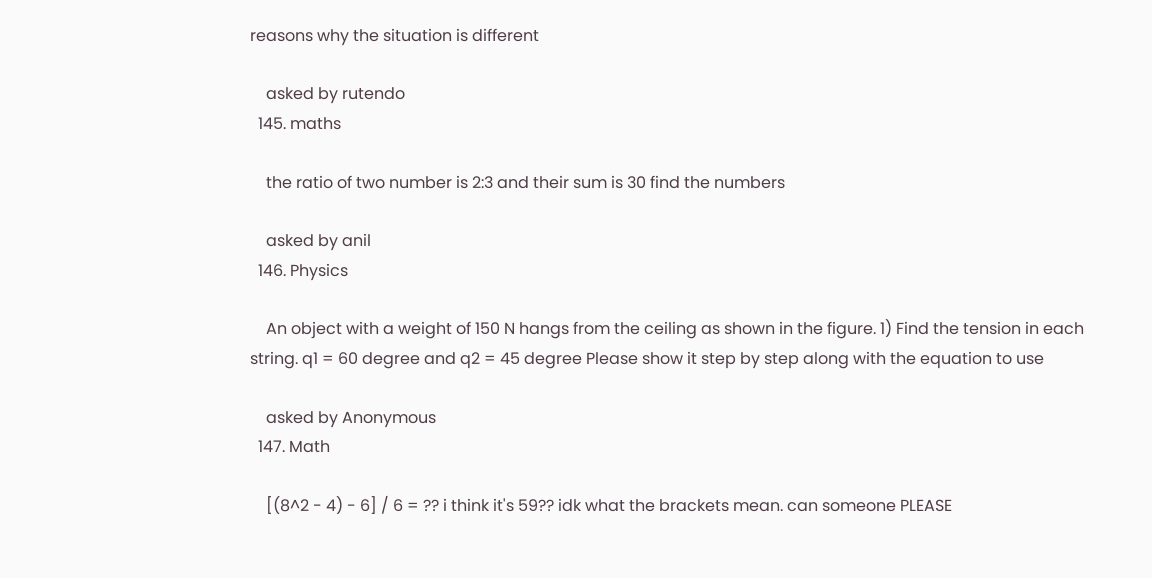reasons why the situation is different

    asked by rutendo
  145. maths

    the ratio of two number is 2:3 and their sum is 30 find the numbers

    asked by anil
  146. Physics

    An object with a weight of 150 N hangs from the ceiling as shown in the figure. 1) Find the tension in each string. q1 = 60 degree and q2 = 45 degree Please show it step by step along with the equation to use

    asked by Anonymous
  147. Math

    [(8^2 - 4) - 6] / 6 = ?? i think it's 59?? idk what the brackets mean. can someone PLEASE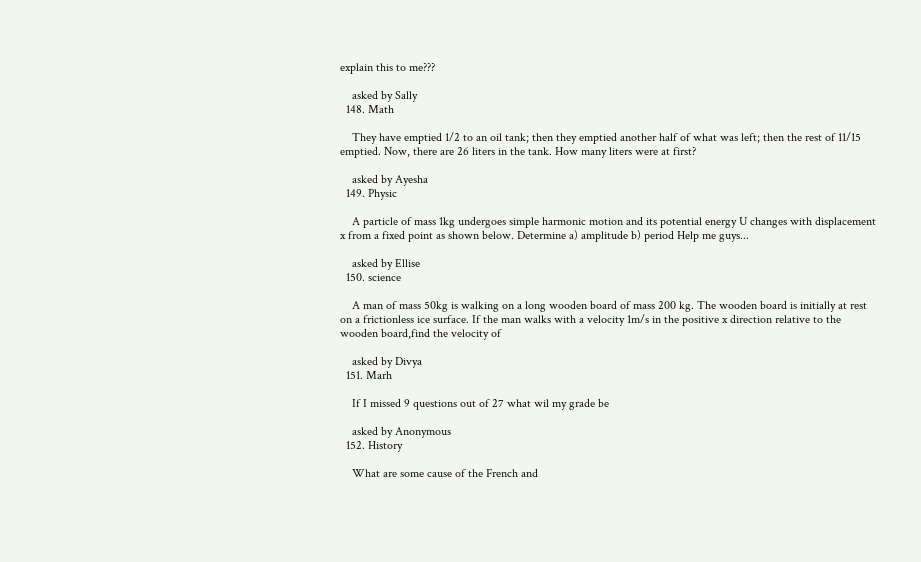explain this to me???

    asked by Sally
  148. Math

    They have emptied 1/2 to an oil tank; then they emptied another half of what was left; then the rest of 11/15 emptied. Now, there are 26 liters in the tank. How many liters were at first?

    asked by Ayesha
  149. Physic

    A particle of mass 1kg undergoes simple harmonic motion and its potential energy U changes with displacement x from a fixed point as shown below. Determine a) amplitude b) period Help me guys...

    asked by Ellise
  150. science

    A man of mass 50kg is walking on a long wooden board of mass 200 kg. The wooden board is initially at rest on a frictionless ice surface. If the man walks with a velocity 1m/s in the positive x direction relative to the wooden board,find the velocity of

    asked by Divya
  151. Marh

    If I missed 9 questions out of 27 what wil my grade be

    asked by Anonymous
  152. History

    What are some cause of the French and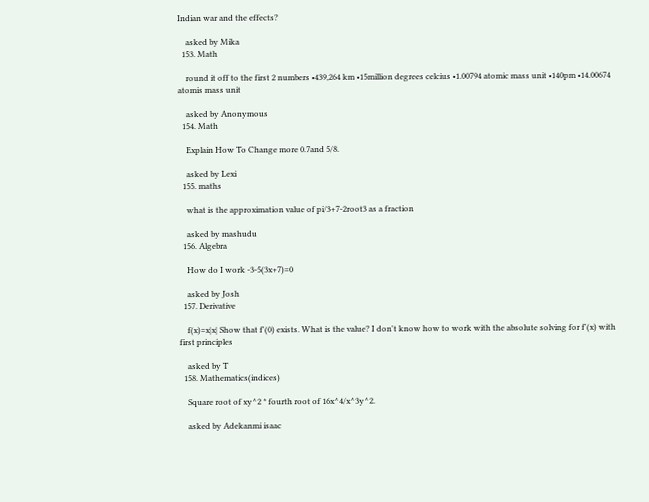Indian war and the effects?

    asked by Mika
  153. Math

    round it off to the first 2 numbers •439,264 km •15million degrees celcius •1.00794 atomic mass unit •140pm •14.00674 atomis mass unit

    asked by Anonymous
  154. Math

    Explain How To Change more 0.7and 5/8.

    asked by Lexi
  155. maths

    what is the approximation value of pi/3+7-2root3 as a fraction

    asked by mashudu
  156. Algebra

    How do I work -3-5(3x+7)=0

    asked by Josh
  157. Derivative

    f(x)=x|x| Show that f'(0) exists. What is the value? I don't know how to work with the absolute solving for f'(x) with first principles

    asked by T
  158. Mathematics(indices)

    Square root of xy^2 * fourth root of 16x^4/x^3y^2.

    asked by Adekanmi isaac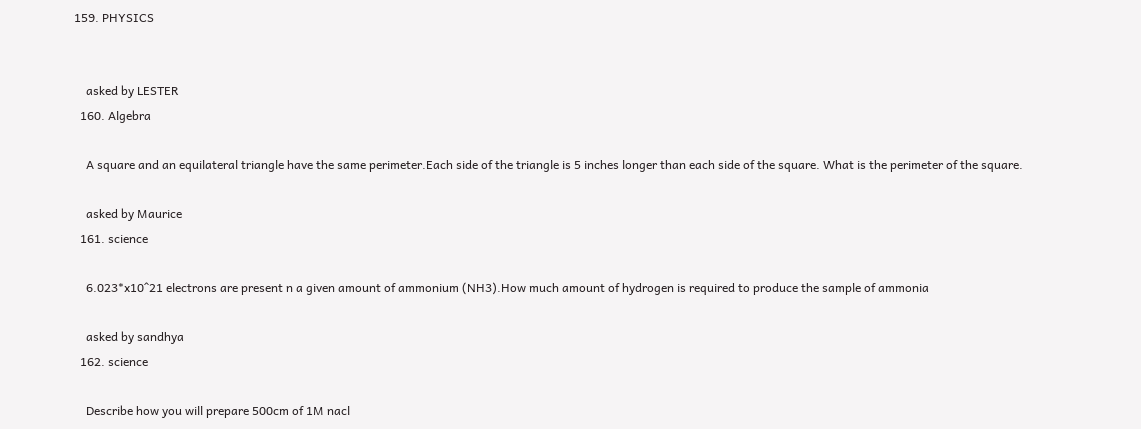159. PHYSICS


    asked by LESTER
  160. Algebra

    A square and an equilateral triangle have the same perimeter.Each side of the triangle is 5 inches longer than each side of the square. What is the perimeter of the square.

    asked by Maurice
  161. science

    6.023*x10^21 electrons are present n a given amount of ammonium (NH3).How much amount of hydrogen is required to produce the sample of ammonia

    asked by sandhya
  162. science

    Describe how you will prepare 500cm of 1M nacl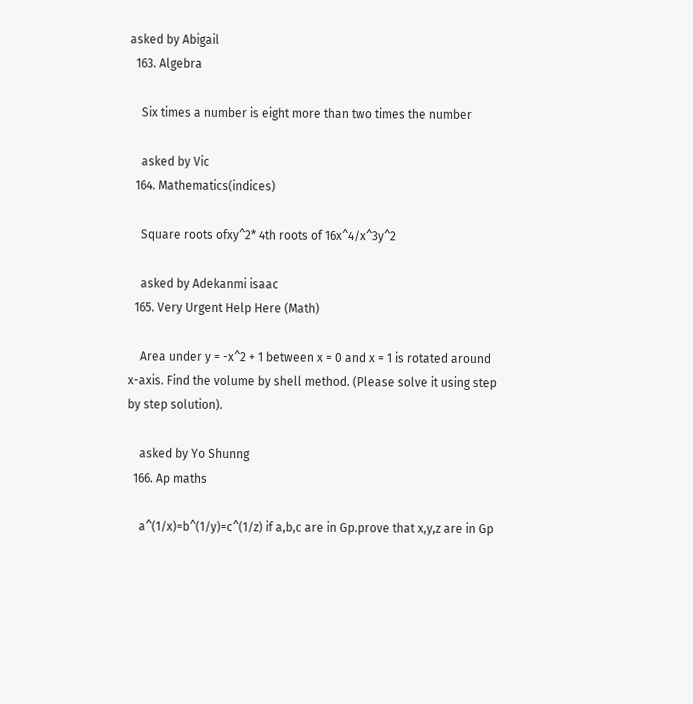asked by Abigail
  163. Algebra

    Six times a number is eight more than two times the number

    asked by Vic
  164. Mathematics(indices)

    Square roots ofxy^2* 4th roots of 16x^4/x^3y^2

    asked by Adekanmi isaac
  165. Very Urgent Help Here (Math)

    Area under y = -x^2 + 1 between x = 0 and x = 1 is rotated around x-axis. Find the volume by shell method. (Please solve it using step by step solution).

    asked by Yo Shunng
  166. Ap maths

    a^(1/x)=b^(1/y)=c^(1/z) if a,b,c are in Gp.prove that x,y,z are in Gp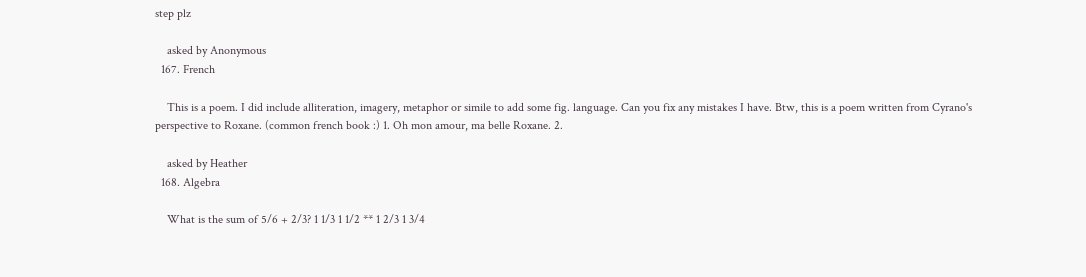step plz

    asked by Anonymous
  167. French

    This is a poem. I did include alliteration, imagery, metaphor or simile to add some fig. language. Can you fix any mistakes I have. Btw, this is a poem written from Cyrano's perspective to Roxane. (common french book :) 1. Oh mon amour, ma belle Roxane. 2.

    asked by Heather
  168. Algebra

    What is the sum of 5/6 + 2/3? 1 1/3 1 1/2 ** 1 2/3 1 3/4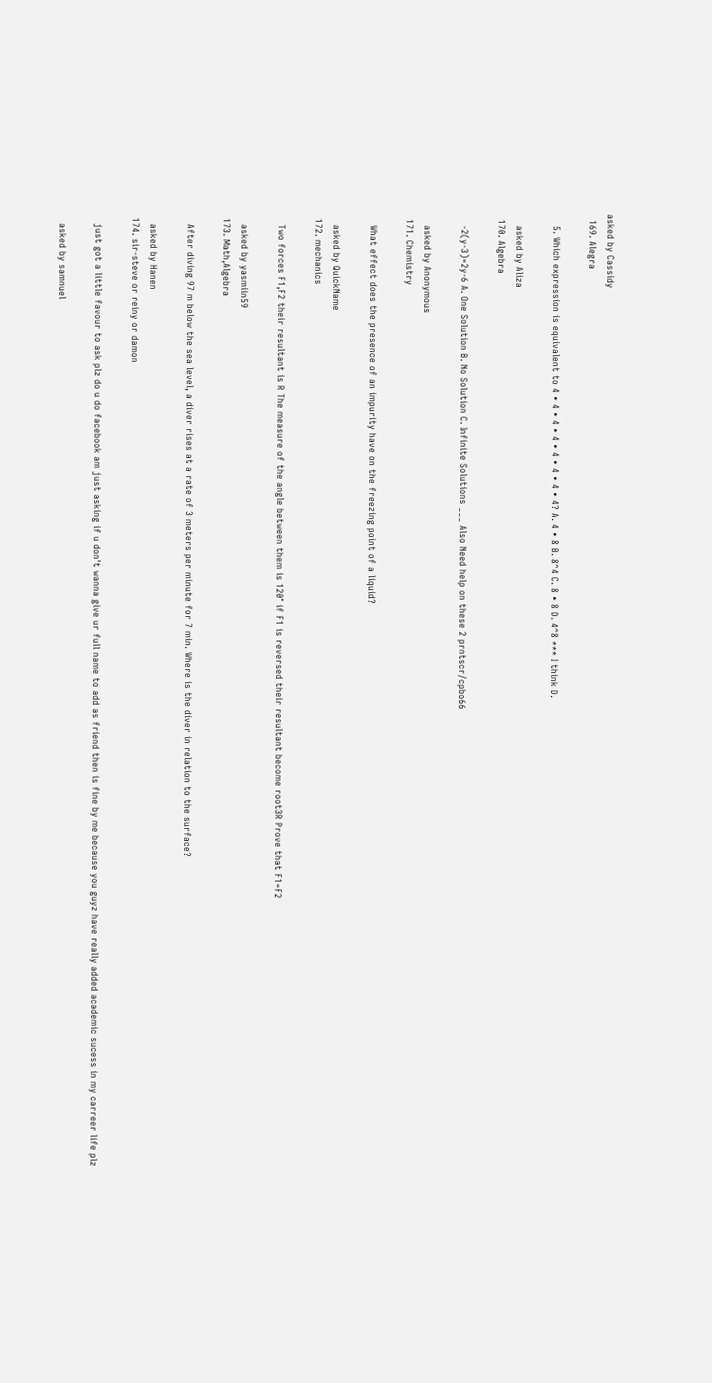asked by Cassidy
  169. Alegra

    5. Which expression is equivalent to 4 • 4 • 4 • 4 • 4 • 4 • 4 • 4? A. 4 • 8 B. 8^4 C. 8 • 8 D. 4^8 *** I think D.

    asked by Aliza
  170. Algebra

    -2(y-3)=2y-6 A. One Solution B. No Solution C. Infinite Solutions ___ Also Need help on these 2 prntscr/cpbo66

    asked by Anonymous
  171. Chemistry

    What effect does the presence of an impurity have on the freezing point of a liquid?

    asked by QuickName
  172. mechanics

    Two forces F1,F2 their resultant is R The measure of the angle between them is 120° if F1 is reversed their resultant become root3R Prove that F1=F2

    asked by yasmiin59
  173. Math,Algebra

    After diving 97 m below the sea level, a diver rises at a rate of 3 meters per minute for 7 min. Where is the diver in relation to the surface?

    asked by Hanen
  174. sir-steve or reiny or damon

    just got a little favour to ask plz do u do facebook am just asking if u don't wanna give ur full name to add as friend then is fine by me because you guyz have really added academic sucess in my carreer life plz

    asked by samnuel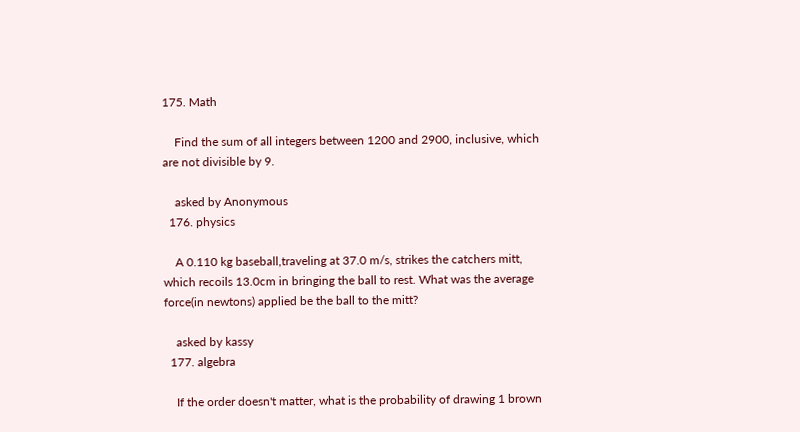175. Math

    Find the sum of all integers between 1200 and 2900, inclusive, which are not divisible by 9.

    asked by Anonymous
  176. physics

    A 0.110 kg baseball,traveling at 37.0 m/s, strikes the catchers mitt, which recoils 13.0cm in bringing the ball to rest. What was the average force(in newtons) applied be the ball to the mitt?

    asked by kassy
  177. algebra

    If the order doesn't matter, what is the probability of drawing 1 brown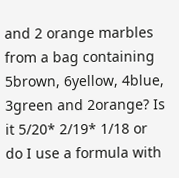and 2 orange marbles from a bag containing 5brown, 6yellow, 4blue, 3green and 2orange? Is it 5/20* 2/19* 1/18 or do I use a formula with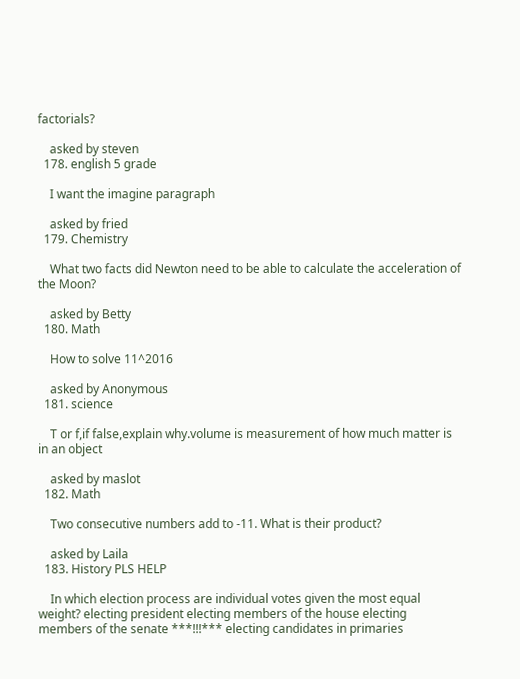factorials?

    asked by steven
  178. english 5 grade

    I want the imagine paragraph

    asked by fried
  179. Chemistry

    What two facts did Newton need to be able to calculate the acceleration of the Moon?

    asked by Betty
  180. Math

    How to solve 11^2016

    asked by Anonymous
  181. science

    T or f,if false,explain why.volume is measurement of how much matter is in an object

    asked by maslot
  182. Math

    Two consecutive numbers add to -11. What is their product?

    asked by Laila
  183. History PLS HELP

    In which election process are individual votes given the most equal weight? electing president electing members of the house electing members of the senate ***!!!*** electing candidates in primaries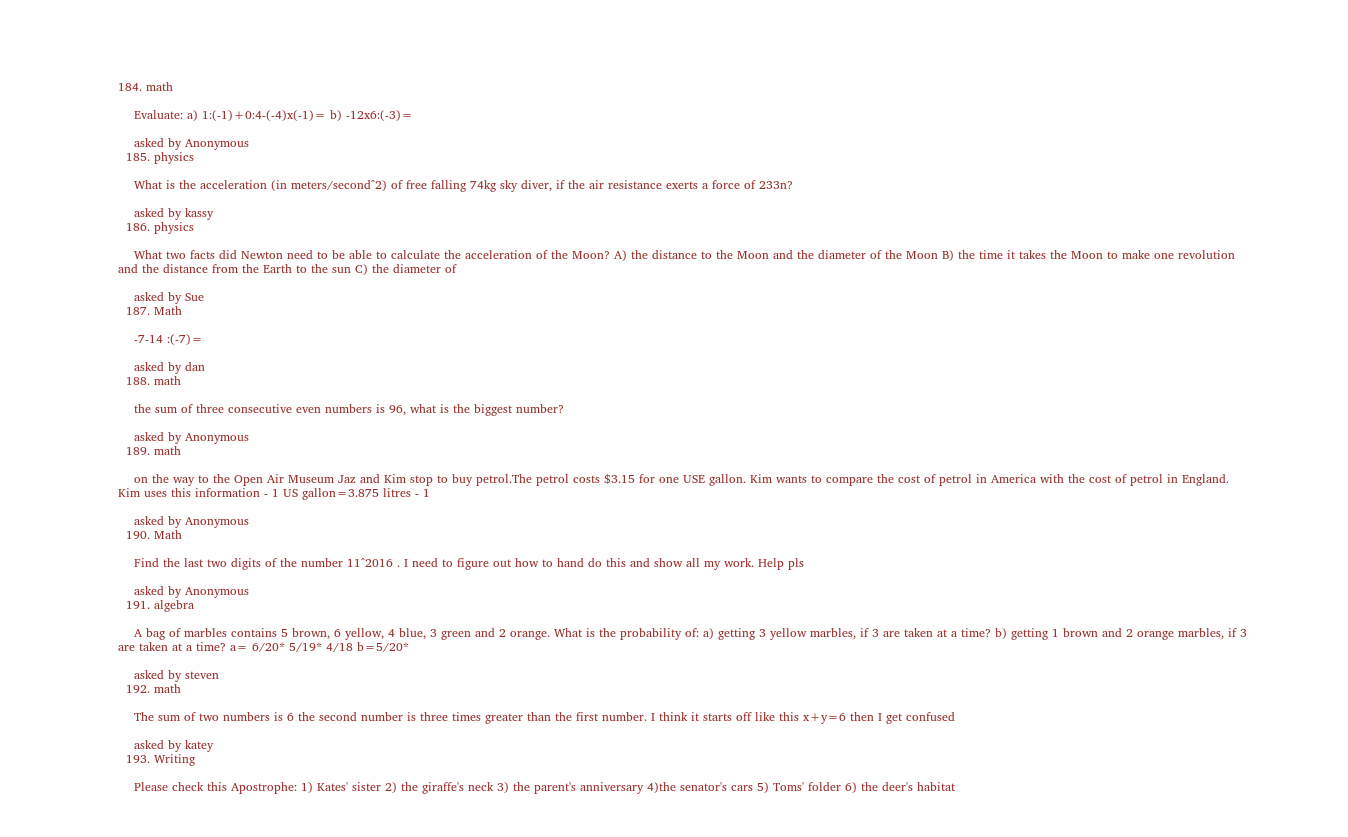184. math

    Evaluate: a) 1:(-1)+0:4-(-4)x(-1)= b) -12x6:(-3)=

    asked by Anonymous
  185. physics

    What is the acceleration (in meters/second^2) of free falling 74kg sky diver, if the air resistance exerts a force of 233n?

    asked by kassy
  186. physics

    What two facts did Newton need to be able to calculate the acceleration of the Moon? A) the distance to the Moon and the diameter of the Moon B) the time it takes the Moon to make one revolution and the distance from the Earth to the sun C) the diameter of

    asked by Sue
  187. Math

    -7-14 :(-7)=

    asked by dan
  188. math

    the sum of three consecutive even numbers is 96, what is the biggest number?

    asked by Anonymous
  189. math

    on the way to the Open Air Museum Jaz and Kim stop to buy petrol.The petrol costs $3.15 for one USE gallon. Kim wants to compare the cost of petrol in America with the cost of petrol in England. Kim uses this information - 1 US gallon=3.875 litres - 1

    asked by Anonymous
  190. Math

    Find the last two digits of the number 11^2016 . I need to figure out how to hand do this and show all my work. Help pls

    asked by Anonymous
  191. algebra

    A bag of marbles contains 5 brown, 6 yellow, 4 blue, 3 green and 2 orange. What is the probability of: a) getting 3 yellow marbles, if 3 are taken at a time? b) getting 1 brown and 2 orange marbles, if 3 are taken at a time? a= 6/20* 5/19* 4/18 b=5/20*

    asked by steven
  192. math

    The sum of two numbers is 6 the second number is three times greater than the first number. I think it starts off like this x+y=6 then I get confused

    asked by katey
  193. Writing

    Please check this Apostrophe: 1) Kates' sister 2) the giraffe's neck 3) the parent's anniversary 4)the senator's cars 5) Toms' folder 6) the deer's habitat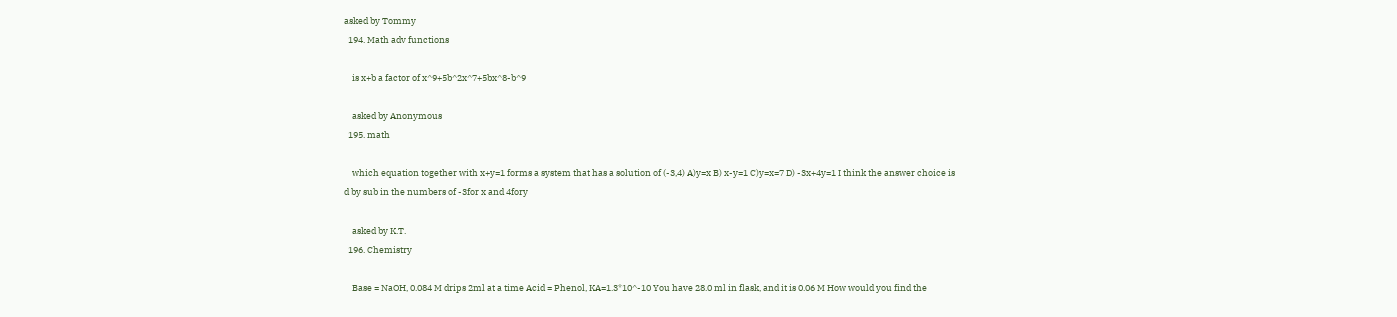asked by Tommy
  194. Math adv functions

    is x+b a factor of x^9+5b^2x^7+5bx^8-b^9

    asked by Anonymous
  195. math

    which equation together with x+y=1 forms a system that has a solution of (-3,4) A)y=x B) x-y=1 C)y=x=7 D) -3x+4y=1 I think the answer choice is d by sub in the numbers of -3for x and 4fory

    asked by K.T.
  196. Chemistry

    Base = NaOH, 0.084 M drips 2ml at a time Acid = Phenol, KA=1.3*10^-10 You have 28.0 ml in flask, and it is 0.06 M How would you find the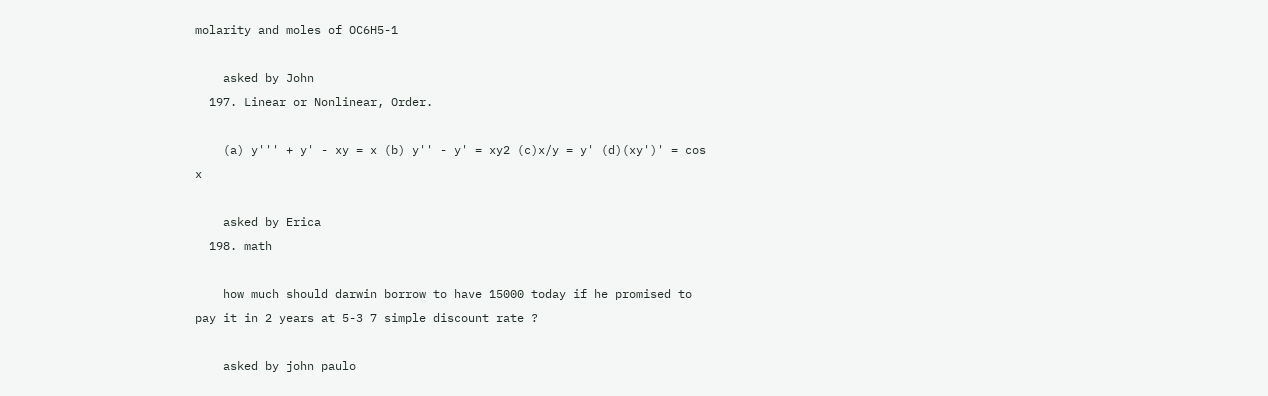molarity and moles of OC6H5-1

    asked by John
  197. Linear or Nonlinear, Order.

    (a) y''' + y' - xy = x (b) y'' - y' = xy2 (c)x/y = y' (d)(xy')' = cos x

    asked by Erica
  198. math

    how much should darwin borrow to have 15000 today if he promised to pay it in 2 years at 5-3 7 simple discount rate ?

    asked by john paulo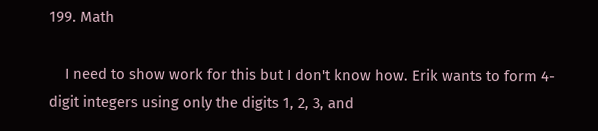199. Math

    I need to show work for this but I don't know how. Erik wants to form 4-digit integers using only the digits 1, 2, 3, and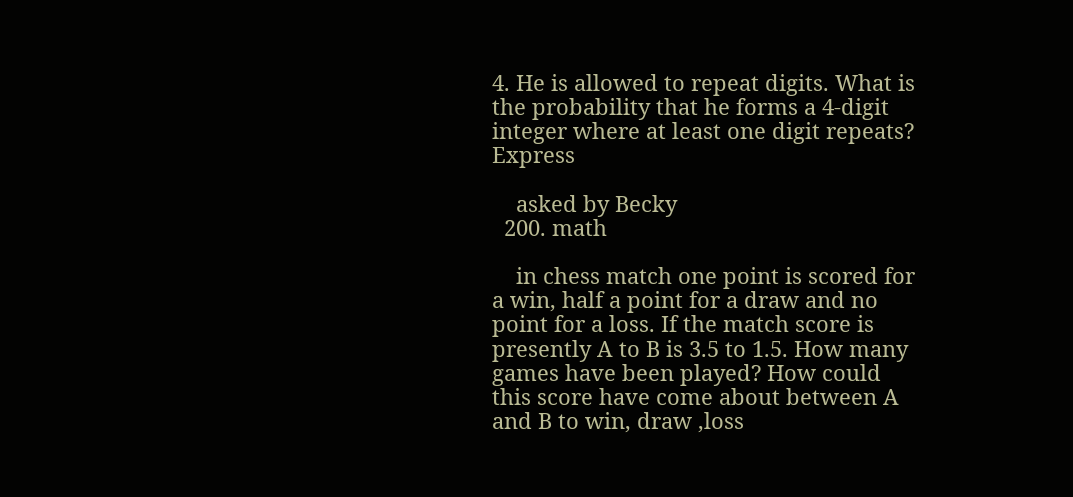4. He is allowed to repeat digits. What is the probability that he forms a 4-digit integer where at least one digit repeats? Express

    asked by Becky
  200. math

    in chess match one point is scored for a win, half a point for a draw and no point for a loss. If the match score is presently A to B is 3.5 to 1.5. How many games have been played? How could this score have come about between A and B to win, draw ,loss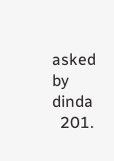asked by dinda
  201.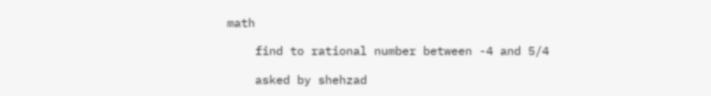math

    find to rational number between -4 and 5/4

    asked by shehzad